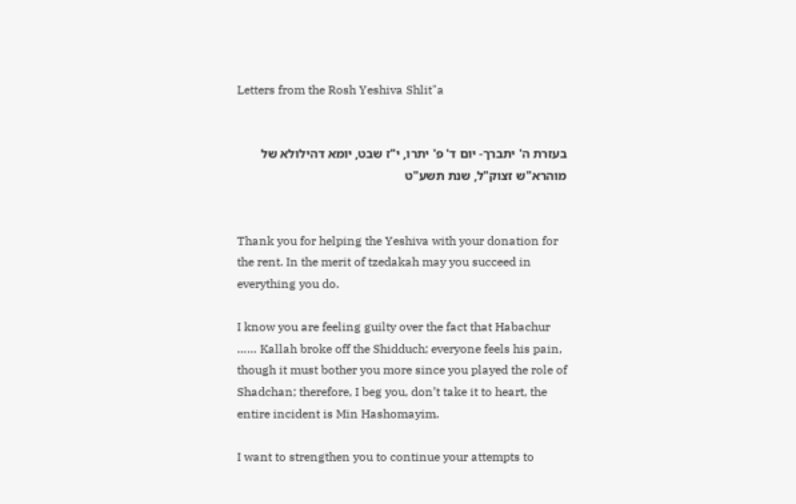Letters from the Rosh Yeshiva Shlit"a


בעזרת ה' יתברך- יום ד' פ' יתרו, י"ז שבט, יומא דהילולא של מוהרא"ש זצוק"ל, שנת תשע"ט


Thank you for helping the Yeshiva with your donation for the rent. In the merit of tzedakah may you succeed in everything you do.

I know you are feeling guilty over the fact that Habachur …… Kallah broke off the Shidduch; everyone feels his pain, though it must bother you more since you played the role of Shadchan; therefore, I beg you, don’t take it to heart, the entire incident is Min Hashomayim.

I want to strengthen you to continue your attempts to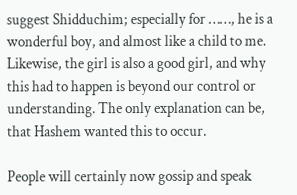suggest Shidduchim; especially for ……, he is a wonderful boy, and almost like a child to me. Likewise, the girl is also a good girl, and why this had to happen is beyond our control or understanding. The only explanation can be, that Hashem wanted this to occur.

People will certainly now gossip and speak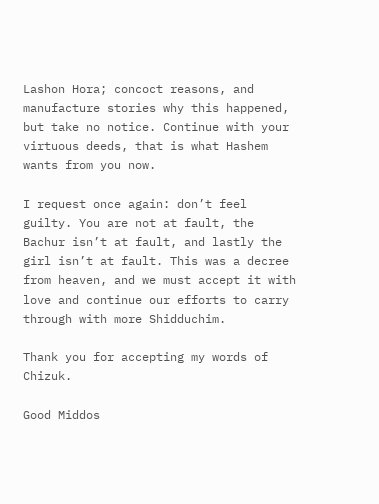Lashon Hora; concoct reasons, and manufacture stories why this happened, but take no notice. Continue with your virtuous deeds, that is what Hashem wants from you now.

I request once again: don’t feel guilty. You are not at fault, the Bachur isn’t at fault, and lastly the girl isn’t at fault. This was a decree from heaven, and we must accept it with love and continue our efforts to carry through with more Shidduchim.

Thank you for accepting my words of Chizuk.

Good Middos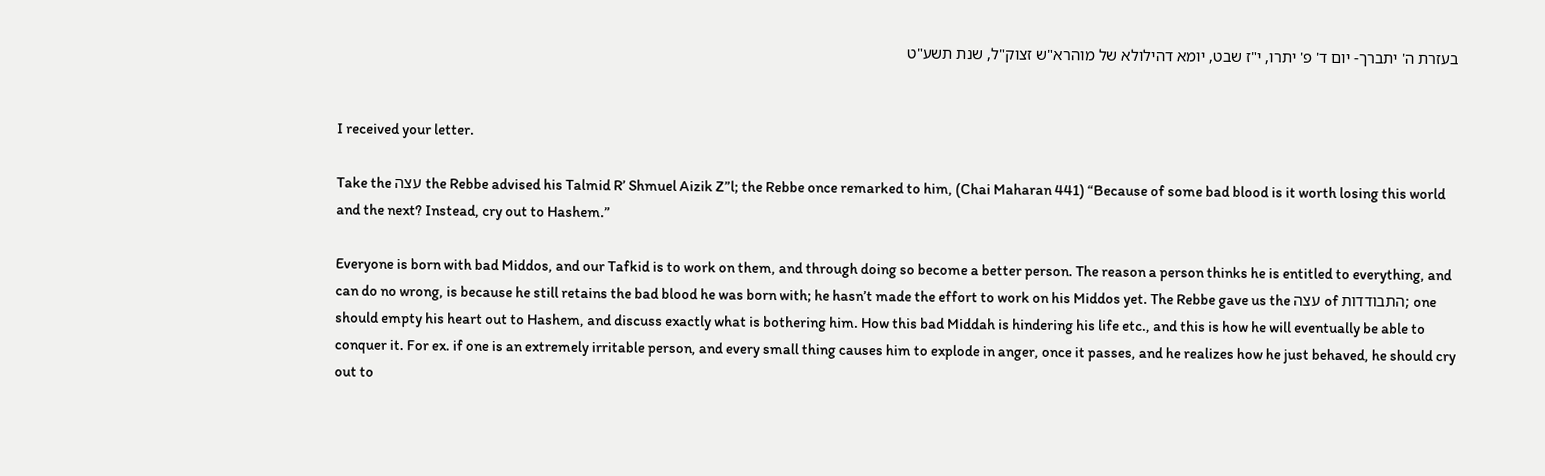בעזרת ה' יתברך- יום ד' פ' יתרו, י"ז שבט, יומא דהילולא של מוהרא"ש זצוק"ל, שנת תשע"ט


I received your letter.

Take the עצה the Rebbe advised his Talmid R’ Shmuel Aizik Z”l; the Rebbe once remarked to him, (Chai Maharan 441) “Because of some bad blood is it worth losing this world and the next? Instead, cry out to Hashem.”

Everyone is born with bad Middos, and our Tafkid is to work on them, and through doing so become a better person. The reason a person thinks he is entitled to everything, and can do no wrong, is because he still retains the bad blood he was born with; he hasn’t made the effort to work on his Middos yet. The Rebbe gave us the עצה of התבודדות; one should empty his heart out to Hashem, and discuss exactly what is bothering him. How this bad Middah is hindering his life etc., and this is how he will eventually be able to conquer it. For ex. if one is an extremely irritable person, and every small thing causes him to explode in anger, once it passes, and he realizes how he just behaved, he should cry out to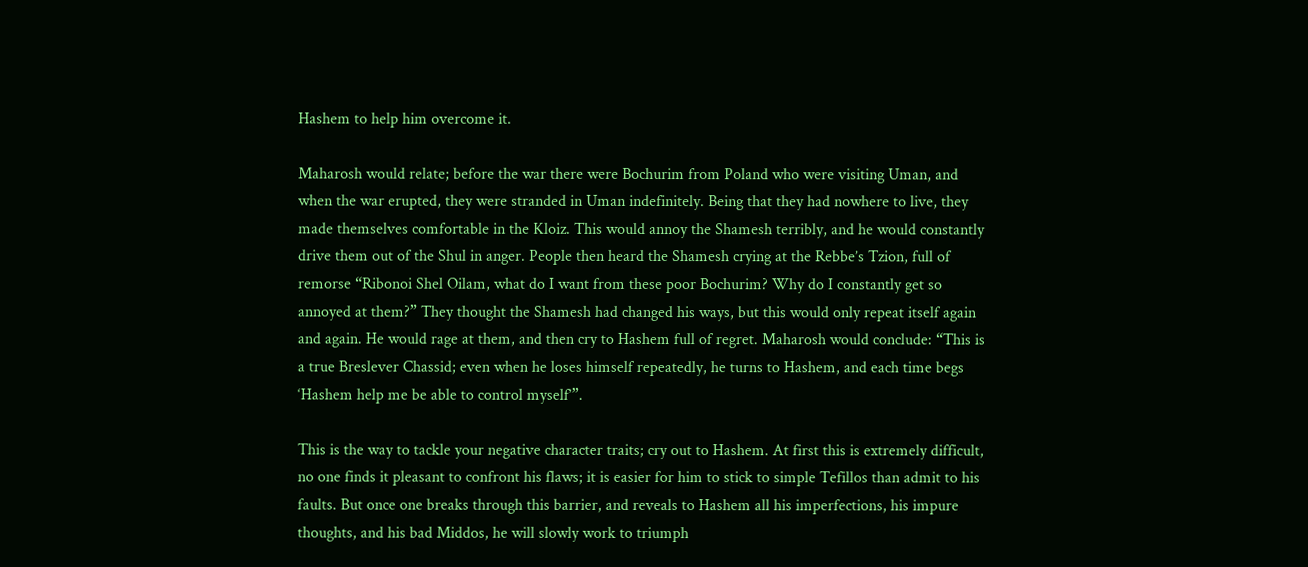Hashem to help him overcome it.

Maharosh would relate; before the war there were Bochurim from Poland who were visiting Uman, and when the war erupted, they were stranded in Uman indefinitely. Being that they had nowhere to live, they made themselves comfortable in the Kloiz. This would annoy the Shamesh terribly, and he would constantly drive them out of the Shul in anger. People then heard the Shamesh crying at the Rebbe’s Tzion, full of remorse “Ribonoi Shel Oilam, what do I want from these poor Bochurim? Why do I constantly get so annoyed at them?” They thought the Shamesh had changed his ways, but this would only repeat itself again and again. He would rage at them, and then cry to Hashem full of regret. Maharosh would conclude: “This is a true Breslever Chassid; even when he loses himself repeatedly, he turns to Hashem, and each time begs ‘Hashem help me be able to control myself’”.

This is the way to tackle your negative character traits; cry out to Hashem. At first this is extremely difficult, no one finds it pleasant to confront his flaws; it is easier for him to stick to simple Tefillos than admit to his faults. But once one breaks through this barrier, and reveals to Hashem all his imperfections, his impure thoughts, and his bad Middos, he will slowly work to triumph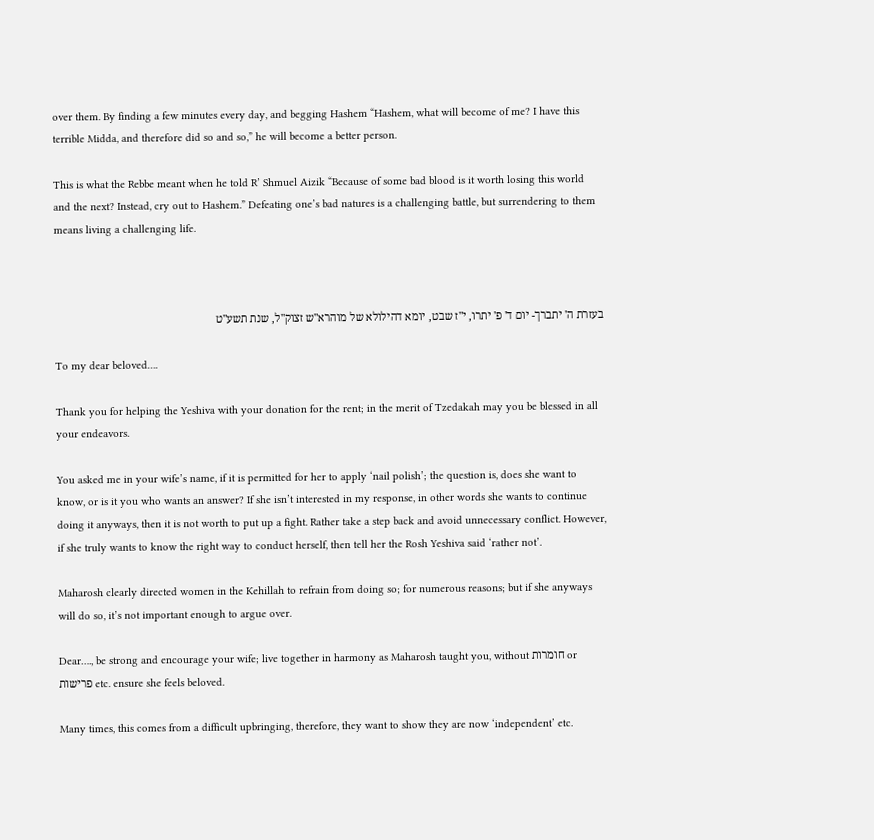over them. By finding a few minutes every day, and begging Hashem “Hashem, what will become of me? I have this terrible Midda, and therefore did so and so,” he will become a better person.

This is what the Rebbe meant when he told R’ Shmuel Aizik “Because of some bad blood is it worth losing this world and the next? Instead, cry out to Hashem.” Defeating one’s bad natures is a challenging battle, but surrendering to them means living a challenging life.



בעזרת ה' יתברך- יום ד' פ' יתרו, י"ז שבט, יומא דהילולא של מוהרא"ש זצוק"ל, שנת תשע"ט

To my dear beloved….

Thank you for helping the Yeshiva with your donation for the rent; in the merit of Tzedakah may you be blessed in all your endeavors.

You asked me in your wife’s name, if it is permitted for her to apply ‘nail polish’; the question is, does she want to know, or is it you who wants an answer? If she isn’t interested in my response, in other words she wants to continue doing it anyways, then it is not worth to put up a fight. Rather take a step back and avoid unnecessary conflict. However, if she truly wants to know the right way to conduct herself, then tell her the Rosh Yeshiva said ‘rather not’.

Maharosh clearly directed women in the Kehillah to refrain from doing so; for numerous reasons; but if she anyways will do so, it’s not important enough to argue over.

Dear…., be strong and encourage your wife; live together in harmony as Maharosh taught you, without חומרות or פרישות etc. ensure she feels beloved.

Many times, this comes from a difficult upbringing, therefore, they want to show they are now ‘independent’ etc.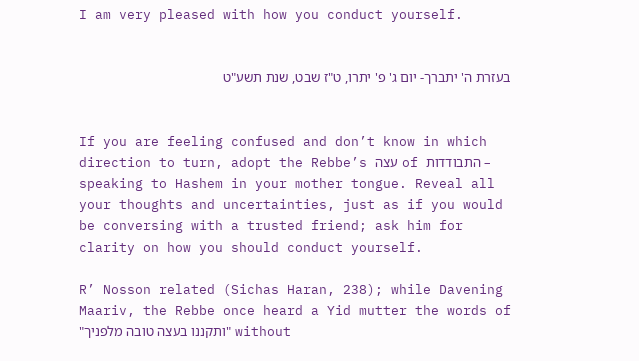I am very pleased with how you conduct yourself.


בעזרת ה' יתברך- יום ג' פ' יתרו, ט"ז שבט, שנת תשע"ט


If you are feeling confused and don’t know in which direction to turn, adopt the Rebbe’s עצה of התבודדות – speaking to Hashem in your mother tongue. Reveal all your thoughts and uncertainties, just as if you would be conversing with a trusted friend; ask him for clarity on how you should conduct yourself.

R’ Nosson related (Sichas Haran, 238); while Davening Maariv, the Rebbe once heard a Yid mutter the words of "ותקננו בעצה טובה מלפניך" without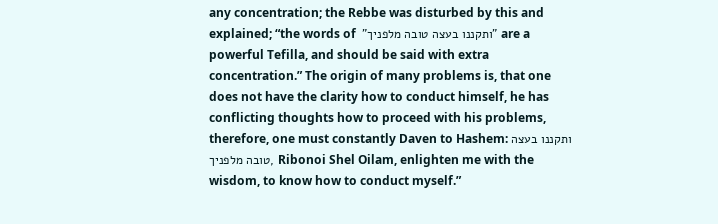any concentration; the Rebbe was disturbed by this and explained; “the words of  "ותקננו בעצה טובה מלפניך" are a powerful Tefilla, and should be said with extra concentration.” The origin of many problems is, that one does not have the clarity how to conduct himself, he has conflicting thoughts how to proceed with his problems, therefore, one must constantly Daven to Hashem: ותקננו בעצה טובה מלפניך, Ribonoi Shel Oilam, enlighten me with the wisdom, to know how to conduct myself.”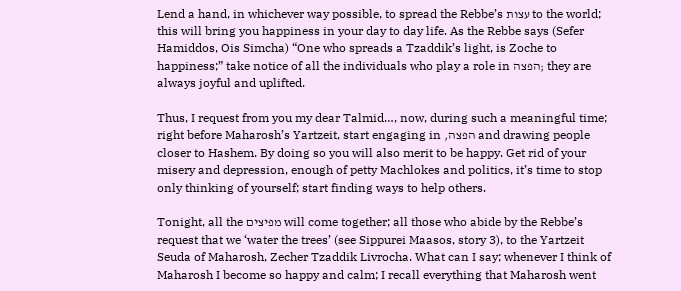Lend a hand, in whichever way possible, to spread the Rebbe’s עצות to the world; this will bring you happiness in your day to day life. As the Rebbe says (Sefer Hamiddos, Ois Simcha) “One who spreads a Tzaddik’s light, is Zoche to happiness;” take notice of all the individuals who play a role in הפצה; they are always joyful and uplifted.

Thus, I request from you my dear Talmid…, now, during such a meaningful time; right before Maharosh’s Yartzeit, start engaging in ,הפצה and drawing people closer to Hashem. By doing so you will also merit to be happy. Get rid of your misery and depression, enough of petty Machlokes and politics, it’s time to stop only thinking of yourself; start finding ways to help others.

Tonight, all the מפיצים will come together; all those who abide by the Rebbe’s request that we ‘water the trees’ (see Sippurei Maasos, story 3), to the Yartzeit Seuda of Maharosh, Zecher Tzaddik Livrocha. What can I say; whenever I think of Maharosh I become so happy and calm; I recall everything that Maharosh went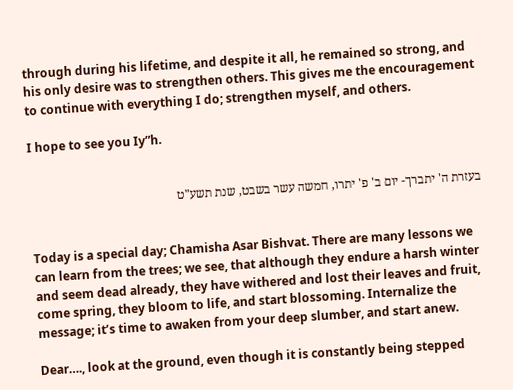through during his lifetime, and despite it all, he remained so strong, and his only desire was to strengthen others. This gives me the encouragement to continue with everything I do; strengthen myself, and others.

I hope to see you Iy”h.


בעזרת ה' יתברך- יום ב' פ' יתרו, חמשה עשר בשבט, שנת תשע"ט


Today is a special day; Chamisha Asar Bishvat. There are many lessons we can learn from the trees; we see, that although they endure a harsh winter and seem dead already, they have withered and lost their leaves and fruit, come spring, they bloom to life, and start blossoming. Internalize the message; it’s time to awaken from your deep slumber, and start anew.

Dear…., look at the ground, even though it is constantly being stepped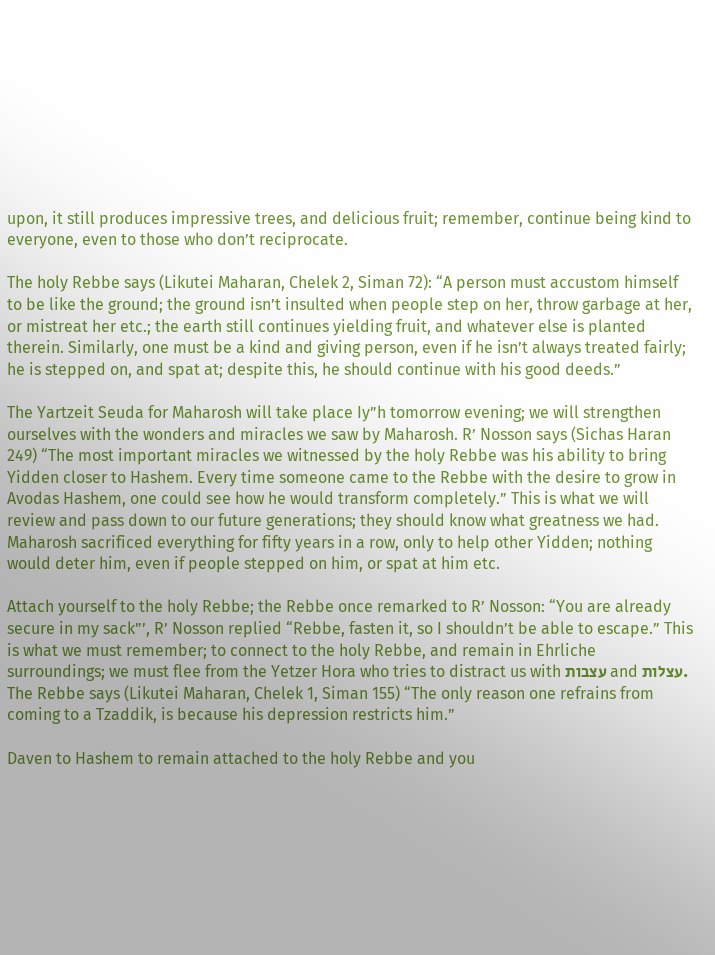upon, it still produces impressive trees, and delicious fruit; remember, continue being kind to everyone, even to those who don’t reciprocate.

The holy Rebbe says (Likutei Maharan, Chelek 2, Siman 72): “A person must accustom himself to be like the ground; the ground isn’t insulted when people step on her, throw garbage at her, or mistreat her etc.; the earth still continues yielding fruit, and whatever else is planted therein. Similarly, one must be a kind and giving person, even if he isn’t always treated fairly; he is stepped on, and spat at; despite this, he should continue with his good deeds.”

The Yartzeit Seuda for Maharosh will take place Iy”h tomorrow evening; we will strengthen ourselves with the wonders and miracles we saw by Maharosh. R’ Nosson says (Sichas Haran 249) “The most important miracles we witnessed by the holy Rebbe was his ability to bring Yidden closer to Hashem. Every time someone came to the Rebbe with the desire to grow in Avodas Hashem, one could see how he would transform completely.” This is what we will review and pass down to our future generations; they should know what greatness we had. Maharosh sacrificed everything for fifty years in a row, only to help other Yidden; nothing would deter him, even if people stepped on him, or spat at him etc.

Attach yourself to the holy Rebbe; the Rebbe once remarked to R’ Nosson: “You are already secure in my sack”’, R’ Nosson replied “Rebbe, fasten it, so I shouldn’t be able to escape.” This is what we must remember; to connect to the holy Rebbe, and remain in Ehrliche surroundings; we must flee from the Yetzer Hora who tries to distract us with עצבות and עצלות. The Rebbe says (Likutei Maharan, Chelek 1, Siman 155) “The only reason one refrains from coming to a Tzaddik, is because his depression restricts him.”

Daven to Hashem to remain attached to the holy Rebbe and you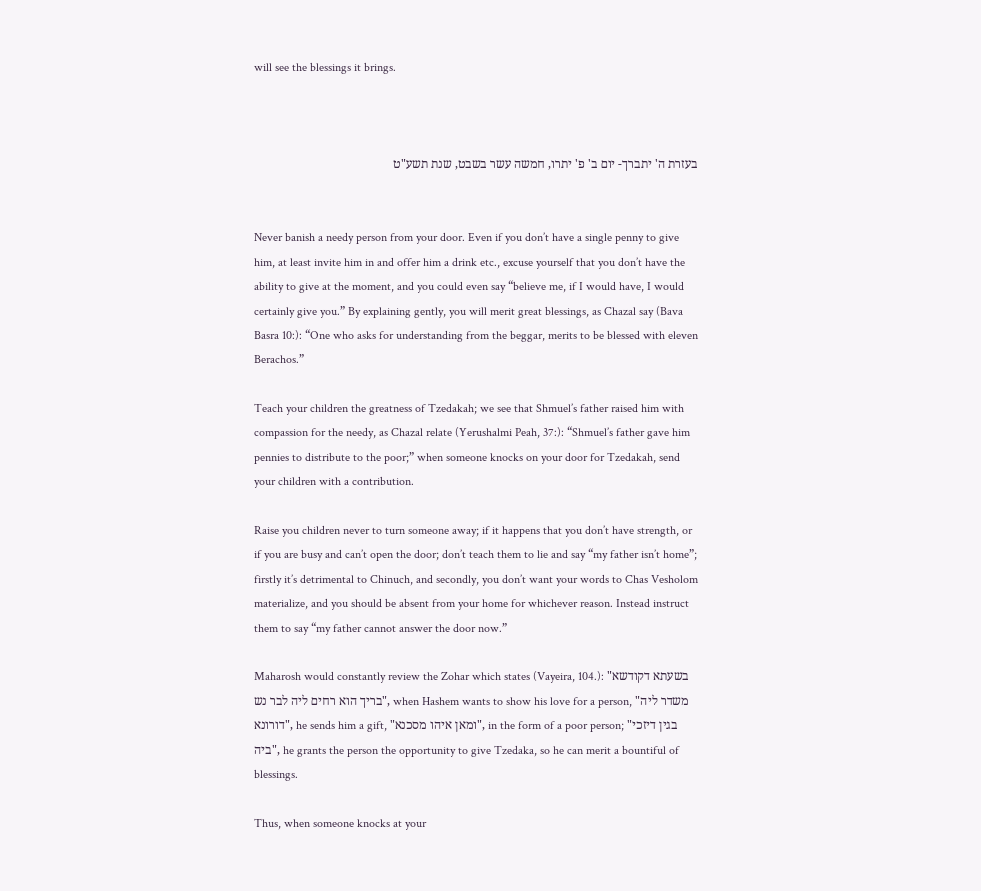will see the blessings it brings.



בעזרת ה' יתברך- יום ב' פ' יתרו, חמשה עשר בשבט, שנת תשע"ט


Never banish a needy person from your door. Even if you don’t have a single penny to give him, at least invite him in and offer him a drink etc., excuse yourself that you don’t have the ability to give at the moment, and you could even say “believe me, if I would have, I would certainly give you.” By explaining gently, you will merit great blessings, as Chazal say (Bava Basra 10:): “One who asks for understanding from the beggar, merits to be blessed with eleven Berachos.”

Teach your children the greatness of Tzedakah; we see that Shmuel’s father raised him with compassion for the needy, as Chazal relate (Yerushalmi Peah, 37:): “Shmuel’s father gave him pennies to distribute to the poor;” when someone knocks on your door for Tzedakah, send your children with a contribution.

Raise you children never to turn someone away; if it happens that you don’t have strength, or if you are busy and can’t open the door; don’t teach them to lie and say “my father isn’t home”; firstly it’s detrimental to Chinuch, and secondly, you don’t want your words to Chas Vesholom materialize, and you should be absent from your home for whichever reason. Instead instruct them to say “my father cannot answer the door now.”

Maharosh would constantly review the Zohar which states (Vayeira, 104.): "בשעתא דקודשא בריך הוא רחים ליה לבר נש", when Hashem wants to show his love for a person, "משדר ליה דורונא", he sends him a gift, "ומאן איהו מסכנא", in the form of a poor person; "בגין דיזכי ביה", he grants the person the opportunity to give Tzedaka, so he can merit a bountiful of blessings.

Thus, when someone knocks at your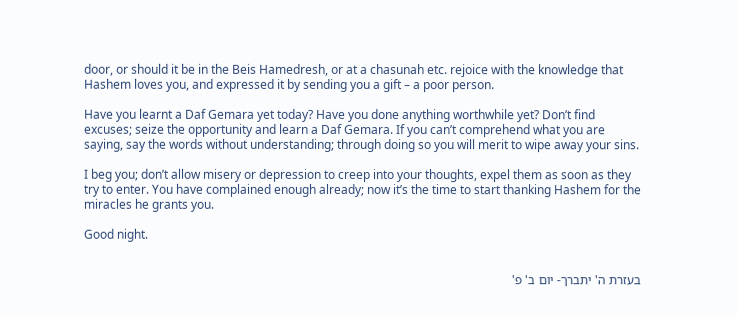door, or should it be in the Beis Hamedresh, or at a chasunah etc. rejoice with the knowledge that Hashem loves you, and expressed it by sending you a gift – a poor person.

Have you learnt a Daf Gemara yet today? Have you done anything worthwhile yet? Don’t find excuses; seize the opportunity and learn a Daf Gemara. If you can’t comprehend what you are saying, say the words without understanding; through doing so you will merit to wipe away your sins.

I beg you; don’t allow misery or depression to creep into your thoughts, expel them as soon as they try to enter. You have complained enough already; now it’s the time to start thanking Hashem for the miracles he grants you.

Good night.


בעזרת ה' יתברך- יום ב' פ'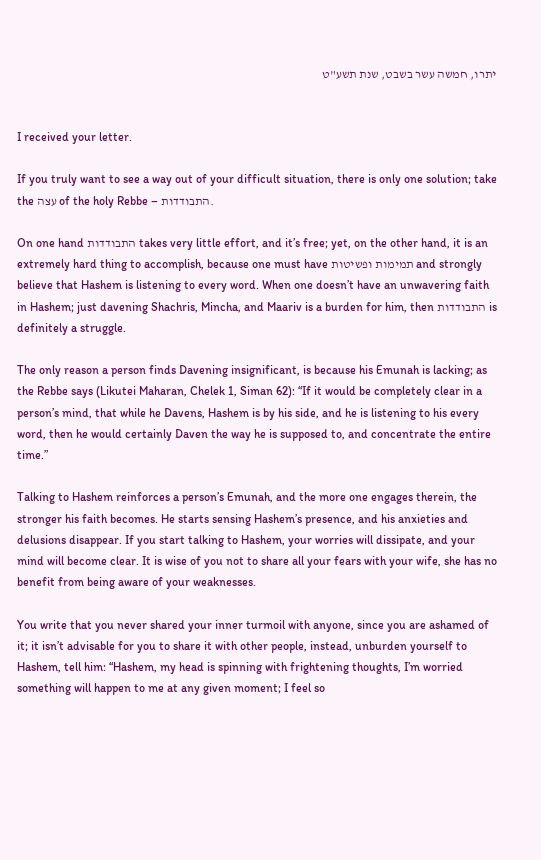יתרו, חמשה עשר בשבט, שנת תשע"ט


I received your letter.

If you truly want to see a way out of your difficult situation, there is only one solution; take the עצה of the holy Rebbe – התבודדות.

On one hand התבודדות takes very little effort, and it’s free; yet, on the other hand, it is an extremely hard thing to accomplish, because one must have תמימות ופשיטות and strongly believe that Hashem is listening to every word. When one doesn’t have an unwavering faith in Hashem; just davening Shachris, Mincha, and Maariv is a burden for him, then התבודדות is definitely a struggle.

The only reason a person finds Davening insignificant, is because his Emunah is lacking; as the Rebbe says (Likutei Maharan, Chelek 1, Siman 62): “If it would be completely clear in a person’s mind, that while he Davens, Hashem is by his side, and he is listening to his every word, then he would certainly Daven the way he is supposed to, and concentrate the entire time.”

Talking to Hashem reinforces a person’s Emunah, and the more one engages therein, the stronger his faith becomes. He starts sensing Hashem’s presence, and his anxieties and delusions disappear. If you start talking to Hashem, your worries will dissipate, and your mind will become clear. It is wise of you not to share all your fears with your wife, she has no benefit from being aware of your weaknesses.

You write that you never shared your inner turmoil with anyone, since you are ashamed of it; it isn’t advisable for you to share it with other people, instead, unburden yourself to Hashem, tell him: “Hashem, my head is spinning with frightening thoughts, I’m worried something will happen to me at any given moment; I feel so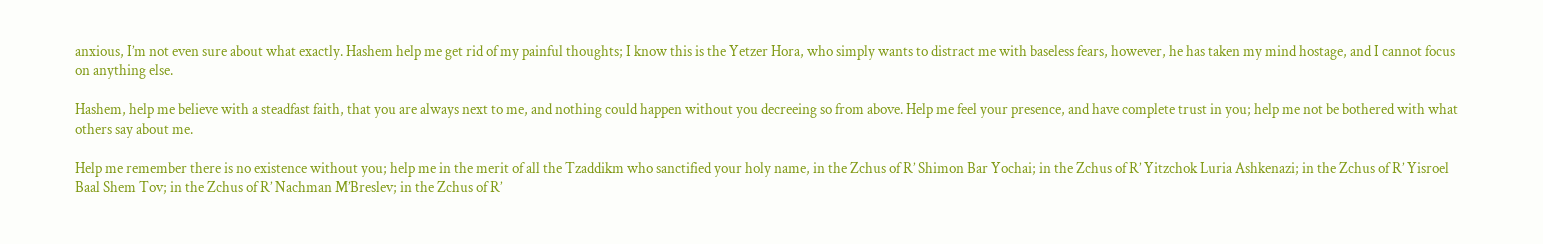anxious, I’m not even sure about what exactly. Hashem help me get rid of my painful thoughts; I know this is the Yetzer Hora, who simply wants to distract me with baseless fears, however, he has taken my mind hostage, and I cannot focus on anything else.

Hashem, help me believe with a steadfast faith, that you are always next to me, and nothing could happen without you decreeing so from above. Help me feel your presence, and have complete trust in you; help me not be bothered with what others say about me.

Help me remember there is no existence without you; help me in the merit of all the Tzaddikm who sanctified your holy name, in the Zchus of R’ Shimon Bar Yochai; in the Zchus of R’ Yitzchok Luria Ashkenazi; in the Zchus of R’ Yisroel Baal Shem Tov; in the Zchus of R’ Nachman M’Breslev; in the Zchus of R’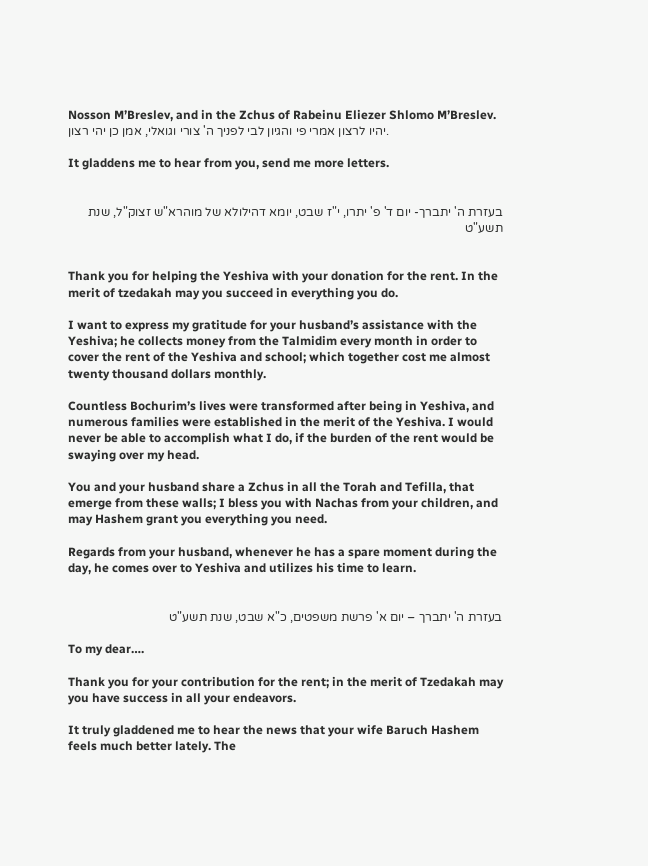Nosson M’Breslev, and in the Zchus of Rabeinu Eliezer Shlomo M’Breslev. יהיו לרצון אמרי פי והגיון לבי לפניך ה' צורי וגואלי, אמן כן יהי רצון.

It gladdens me to hear from you, send me more letters.


בעזרת ה' יתברך- יום ד' פ' יתרו, י"ז שבט, יומא דהילולא של מוהרא"ש זצוק"ל, שנת תשע"ט


Thank you for helping the Yeshiva with your donation for the rent. In the merit of tzedakah may you succeed in everything you do.

I want to express my gratitude for your husband’s assistance with the Yeshiva; he collects money from the Talmidim every month in order to cover the rent of the Yeshiva and school; which together cost me almost twenty thousand dollars monthly.

Countless Bochurim’s lives were transformed after being in Yeshiva, and numerous families were established in the merit of the Yeshiva. I would never be able to accomplish what I do, if the burden of the rent would be swaying over my head.

You and your husband share a Zchus in all the Torah and Tefilla, that emerge from these walls; I bless you with Nachas from your children, and may Hashem grant you everything you need.

Regards from your husband, whenever he has a spare moment during the day, he comes over to Yeshiva and utilizes his time to learn.


בעזרת ה' יתברך – יום א' פרשת משפטים, כ"א שבט, שנת תשע"ט

To my dear….

Thank you for your contribution for the rent; in the merit of Tzedakah may you have success in all your endeavors.

It truly gladdened me to hear the news that your wife Baruch Hashem feels much better lately. The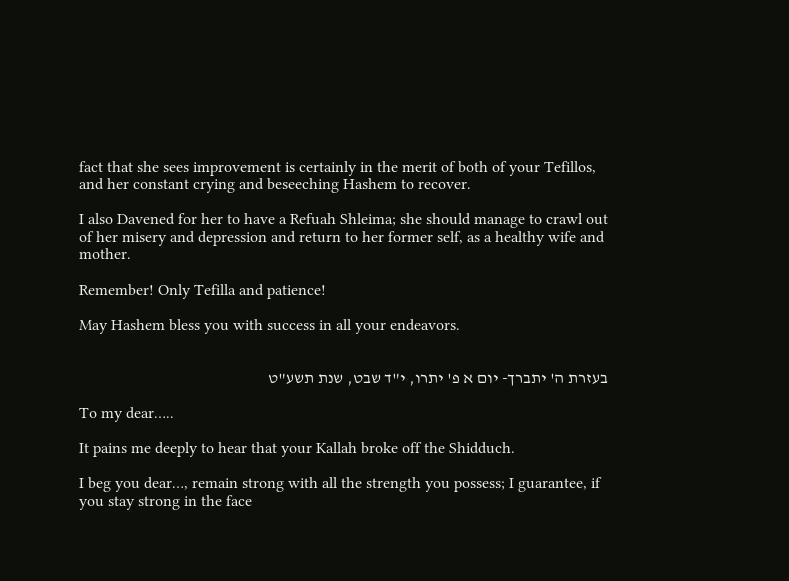fact that she sees improvement is certainly in the merit of both of your Tefillos, and her constant crying and beseeching Hashem to recover.

I also Davened for her to have a Refuah Shleima; she should manage to crawl out of her misery and depression and return to her former self, as a healthy wife and mother.

Remember! Only Tefilla and patience!

May Hashem bless you with success in all your endeavors.


בעזרת ה' יתברך- יום א פ' יתרו, י"ד שבט, שנת תשע"ט

To my dear…..

It pains me deeply to hear that your Kallah broke off the Shidduch.

I beg you dear…, remain strong with all the strength you possess; I guarantee, if you stay strong in the face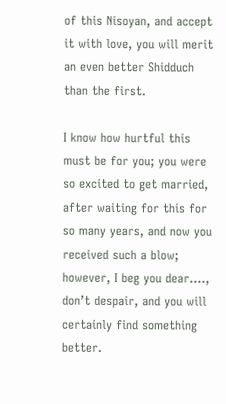of this Nisoyan, and accept it with love, you will merit an even better Shidduch than the first.

I know how hurtful this must be for you; you were so excited to get married, after waiting for this for so many years, and now you received such a blow; however, I beg you dear…., don’t despair, and you will certainly find something better.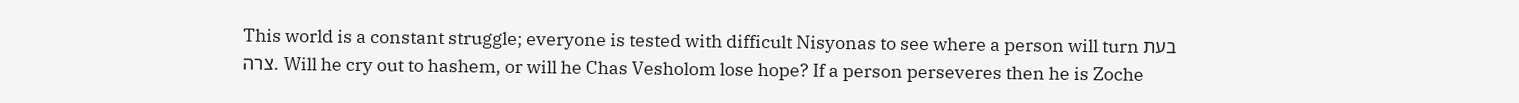This world is a constant struggle; everyone is tested with difficult Nisyonas to see where a person will turn בעת צרה. Will he cry out to hashem, or will he Chas Vesholom lose hope? If a person perseveres then he is Zoche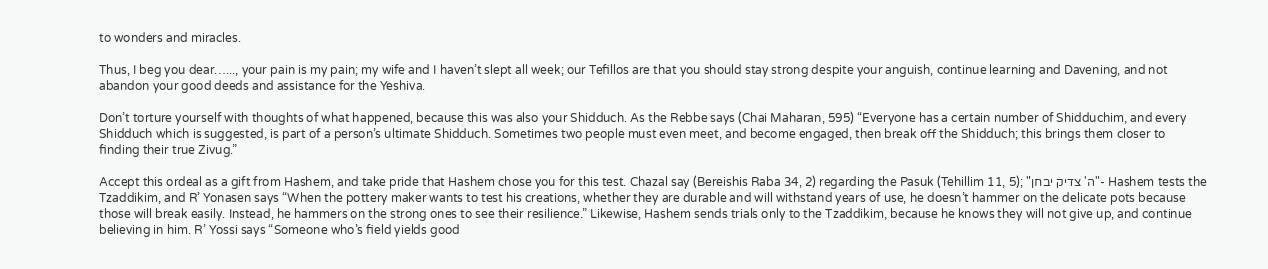to wonders and miracles.

Thus, I beg you dear…..., your pain is my pain; my wife and I haven’t slept all week; our Tefillos are that you should stay strong despite your anguish, continue learning and Davening, and not abandon your good deeds and assistance for the Yeshiva.

Don’t torture yourself with thoughts of what happened, because this was also your Shidduch. As the Rebbe says (Chai Maharan, 595) “Everyone has a certain number of Shidduchim, and every Shidduch which is suggested, is part of a person’s ultimate Shidduch. Sometimes two people must even meet, and become engaged, then break off the Shidduch; this brings them closer to finding their true Zivug.”

Accept this ordeal as a gift from Hashem, and take pride that Hashem chose you for this test. Chazal say (Bereishis Raba 34, 2) regarding the Pasuk (Tehillim 11, 5); "ה' צדיק יבחן"- Hashem tests the Tzaddikim, and R’ Yonasen says “When the pottery maker wants to test his creations, whether they are durable and will withstand years of use, he doesn’t hammer on the delicate pots because those will break easily. Instead, he hammers on the strong ones to see their resilience.” Likewise, Hashem sends trials only to the Tzaddikim, because he knows they will not give up, and continue believing in him. R’ Yossi says “Someone who’s field yields good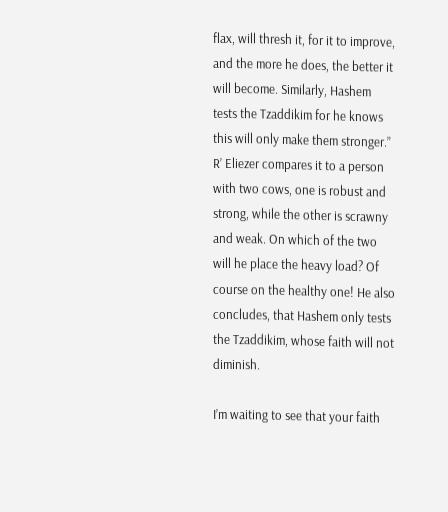flax, will thresh it, for it to improve, and the more he does, the better it will become. Similarly, Hashem tests the Tzaddikim for he knows this will only make them stronger.” R’ Eliezer compares it to a person with two cows, one is robust and strong, while the other is scrawny and weak. On which of the two will he place the heavy load? Of course on the healthy one! He also concludes, that Hashem only tests the Tzaddikim, whose faith will not diminish.

I’m waiting to see that your faith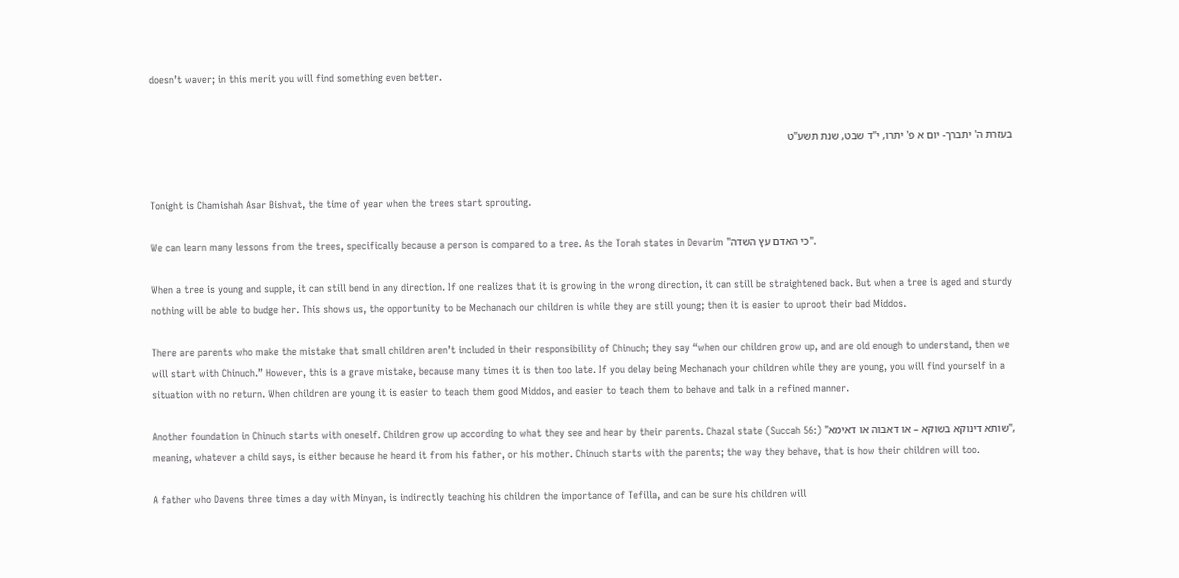doesn’t waver; in this merit you will find something even better.


בעזרת ה' יתברך- יום א פ' יתרו, י"ד שבט, שנת תשע"ט


Tonight is Chamishah Asar Bishvat, the time of year when the trees start sprouting.

We can learn many lessons from the trees, specifically because a person is compared to a tree. As the Torah states in Devarim "כי האדם עץ השדה".

When a tree is young and supple, it can still bend in any direction. If one realizes that it is growing in the wrong direction, it can still be straightened back. But when a tree is aged and sturdy nothing will be able to budge her. This shows us, the opportunity to be Mechanach our children is while they are still young; then it is easier to uproot their bad Middos.

There are parents who make the mistake that small children aren’t included in their responsibility of Chinuch; they say “when our children grow up, and are old enough to understand, then we will start with Chinuch.” However, this is a grave mistake, because many times it is then too late. If you delay being Mechanach your children while they are young, you will find yourself in a situation with no return. When children are young it is easier to teach them good Middos, and easier to teach them to behave and talk in a refined manner.

Another foundation in Chinuch starts with oneself. Children grow up according to what they see and hear by their parents. Chazal state (Succah 56:) "שותא דינוקא בשוקא – או דאבוה או דאימא", meaning, whatever a child says, is either because he heard it from his father, or his mother. Chinuch starts with the parents; the way they behave, that is how their children will too.

A father who Davens three times a day with Minyan, is indirectly teaching his children the importance of Tefilla, and can be sure his children will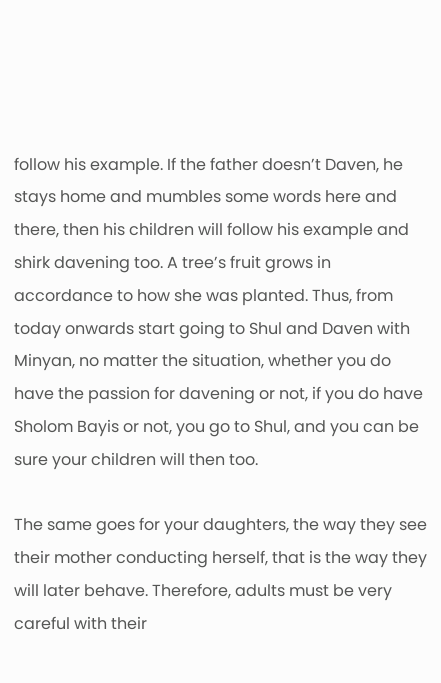follow his example. If the father doesn’t Daven, he stays home and mumbles some words here and there, then his children will follow his example and shirk davening too. A tree’s fruit grows in accordance to how she was planted. Thus, from today onwards start going to Shul and Daven with Minyan, no matter the situation, whether you do have the passion for davening or not, if you do have Sholom Bayis or not, you go to Shul, and you can be sure your children will then too.

The same goes for your daughters, the way they see their mother conducting herself, that is the way they will later behave. Therefore, adults must be very careful with their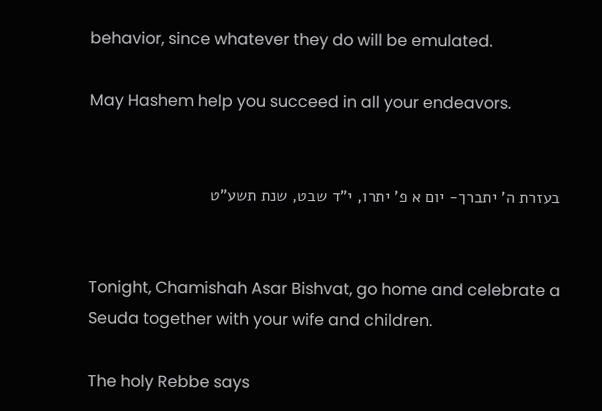behavior, since whatever they do will be emulated.

May Hashem help you succeed in all your endeavors.


בעזרת ה' יתברך- יום א פ' יתרו, י"ד שבט, שנת תשע"ט


Tonight, Chamishah Asar Bishvat, go home and celebrate a Seuda together with your wife and children.

The holy Rebbe says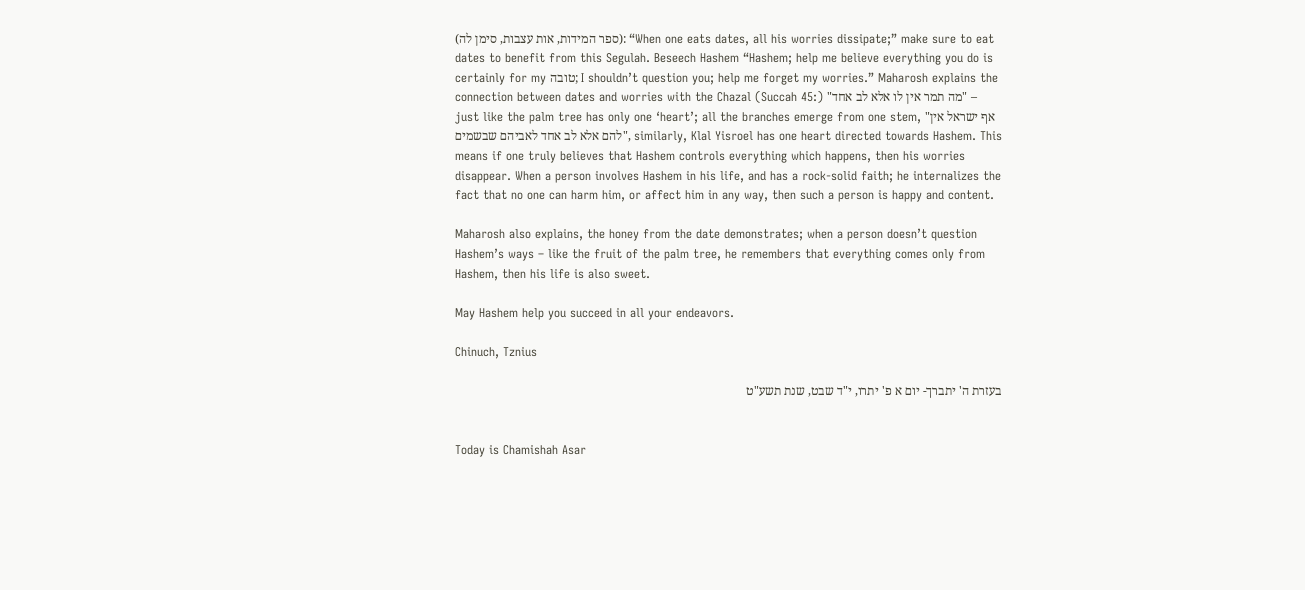(ספר המידות, אות עצבות, סימן לה): “When one eats dates, all his worries dissipate;” make sure to eat dates to benefit from this Segulah. Beseech Hashem “Hashem; help me believe everything you do is certainly for my טובה; I shouldn’t question you; help me forget my worries.” Maharosh explains the connection between dates and worries with the Chazal (Succah 45:) "מה תמר אין לו אלא לב אחד" – just like the palm tree has only one ‘heart’; all the branches emerge from one stem, "אף ישראל אין להם אלא לב אחד לאביהם שבשמים", similarly, Klal Yisroel has one heart directed towards Hashem. This means if one truly believes that Hashem controls everything which happens, then his worries disappear. When a person involves Hashem in his life, and has a rock-solid faith; he internalizes the fact that no one can harm him, or affect him in any way, then such a person is happy and content.

Maharosh also explains, the honey from the date demonstrates; when a person doesn’t question Hashem’s ways – like the fruit of the palm tree, he remembers that everything comes only from Hashem, then his life is also sweet.

May Hashem help you succeed in all your endeavors.

Chinuch, Tznius

בעזרת ה' יתברך- יום א פ' יתרו, י"ד שבט, שנת תשע"ט


Today is Chamishah Asar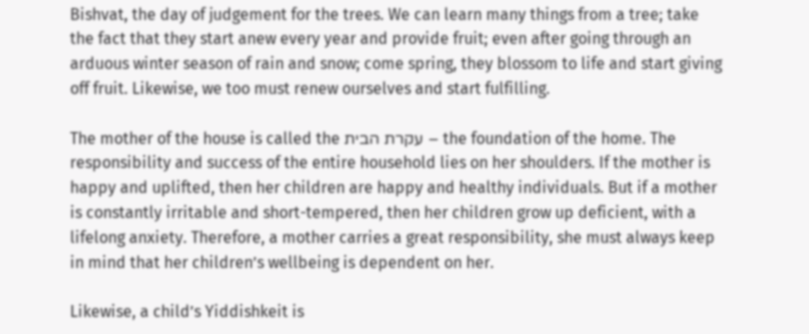Bishvat, the day of judgement for the trees. We can learn many things from a tree; take the fact that they start anew every year and provide fruit; even after going through an arduous winter season of rain and snow; come spring, they blossom to life and start giving off fruit. Likewise, we too must renew ourselves and start fulfilling.

The mother of the house is called the עקרת הבית – the foundation of the home. The responsibility and success of the entire household lies on her shoulders. If the mother is happy and uplifted, then her children are happy and healthy individuals. But if a mother is constantly irritable and short-tempered, then her children grow up deficient, with a lifelong anxiety. Therefore, a mother carries a great responsibility, she must always keep in mind that her children’s wellbeing is dependent on her.

Likewise, a child’s Yiddishkeit is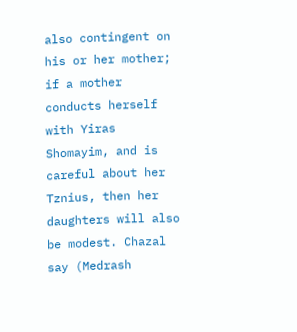also contingent on his or her mother; if a mother conducts herself with Yiras Shomayim, and is careful about her Tznius, then her daughters will also be modest. Chazal say (Medrash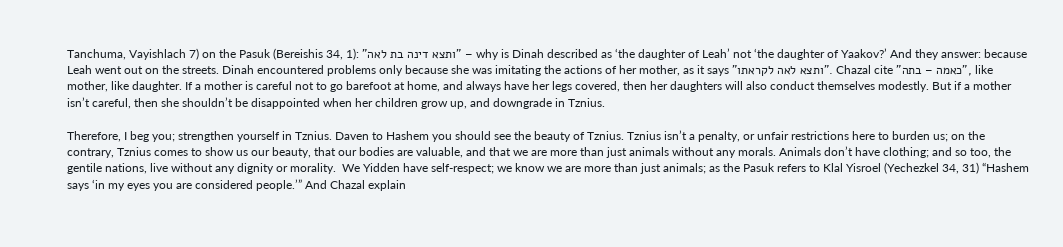Tanchuma, Vayishlach 7) on the Pasuk (Bereishis 34, 1): "ותצא דינה בת לאה" – why is Dinah described as ‘the daughter of Leah’ not ‘the daughter of Yaakov?’ And they answer: because Leah went out on the streets. Dinah encountered problems only because she was imitating the actions of her mother, as it says "ותצא לאה לקראתו". Chazal cite "כאמה – בתה", like mother, like daughter. If a mother is careful not to go barefoot at home, and always have her legs covered, then her daughters will also conduct themselves modestly. But if a mother isn’t careful, then she shouldn’t be disappointed when her children grow up, and downgrade in Tznius.

Therefore, I beg you; strengthen yourself in Tznius. Daven to Hashem you should see the beauty of Tznius. Tznius isn’t a penalty, or unfair restrictions here to burden us; on the contrary, Tznius comes to show us our beauty, that our bodies are valuable, and that we are more than just animals without any morals. Animals don’t have clothing; and so too, the gentile nations, live without any dignity or morality.  We Yidden have self-respect; we know we are more than just animals; as the Pasuk refers to Klal Yisroel (Yechezkel 34, 31) “Hashem says ‘in my eyes you are considered people.’” And Chazal explain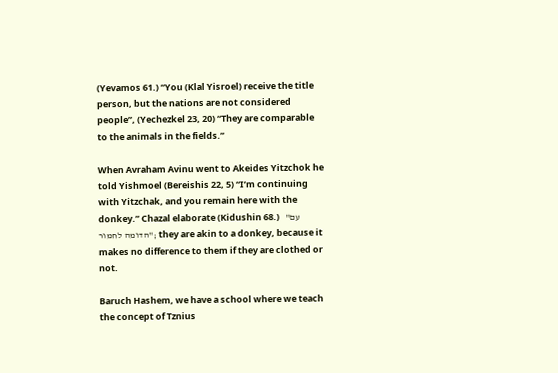(Yevamos 61.) “You (Klal Yisroel) receive the title person, but the nations are not considered people”, (Yechezkel 23, 20) “They are comparable to the animals in the fields.”

When Avraham Avinu went to Akeides Yitzchok he told Yishmoel (Bereishis 22, 5) “I’m continuing with Yitzchak, and you remain here with the donkey.” Chazal elaborate (Kidushin 68.)   "עם הדומה לחמור"; they are akin to a donkey, because it makes no difference to them if they are clothed or not.

Baruch Hashem, we have a school where we teach the concept of Tznius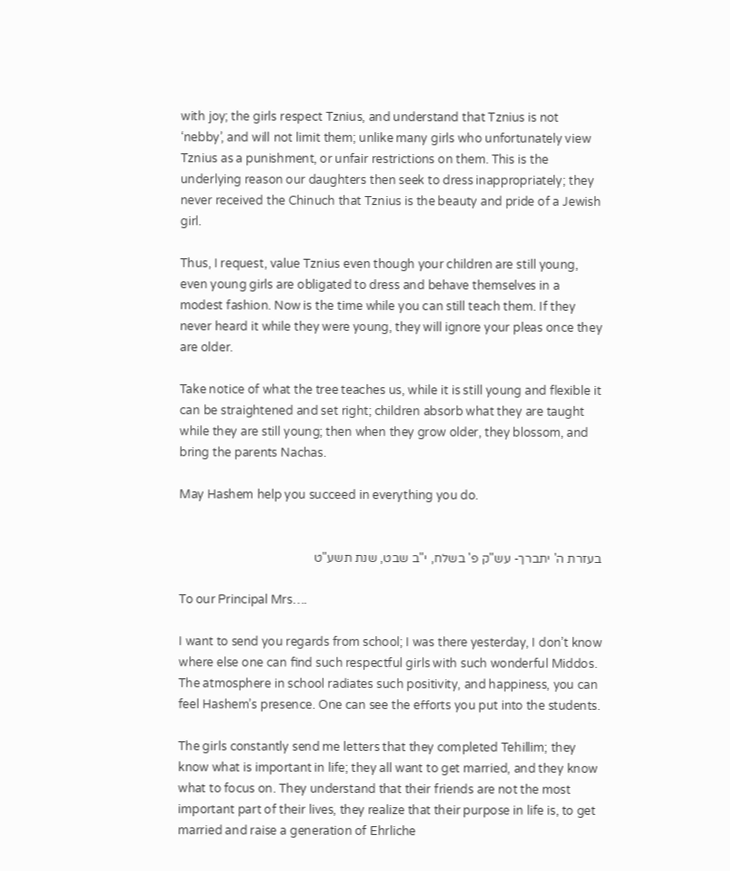with joy; the girls respect Tznius, and understand that Tznius is not ‘nebby’, and will not limit them; unlike many girls who unfortunately view Tznius as a punishment, or unfair restrictions on them. This is the underlying reason our daughters then seek to dress inappropriately; they never received the Chinuch that Tznius is the beauty and pride of a Jewish girl.

Thus, I request, value Tznius even though your children are still young, even young girls are obligated to dress and behave themselves in a modest fashion. Now is the time while you can still teach them. If they never heard it while they were young, they will ignore your pleas once they are older.

Take notice of what the tree teaches us, while it is still young and flexible it can be straightened and set right; children absorb what they are taught while they are still young; then when they grow older, they blossom, and bring the parents Nachas.

May Hashem help you succeed in everything you do.


בעזרת ה' יתברך- עש"ק פ' בשלח, י"ב שבט, שנת תשע"ט

To our Principal Mrs….

I want to send you regards from school; I was there yesterday, I don’t know where else one can find such respectful girls with such wonderful Middos. The atmosphere in school radiates such positivity, and happiness, you can feel Hashem’s presence. One can see the efforts you put into the students.

The girls constantly send me letters that they completed Tehillim; they know what is important in life; they all want to get married, and they know what to focus on. They understand that their friends are not the most important part of their lives, they realize that their purpose in life is, to get married and raise a generation of Ehrliche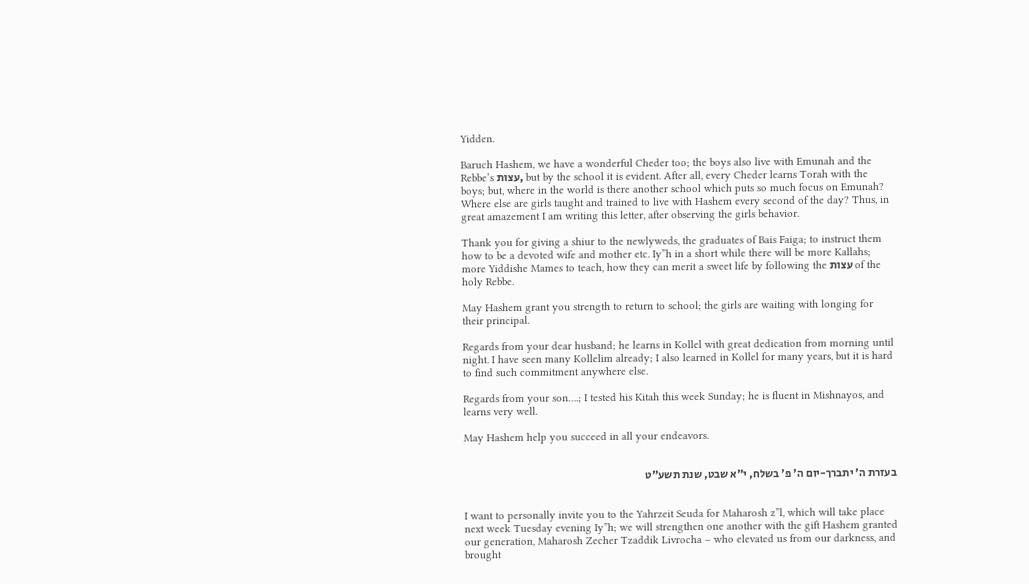Yidden.

Baruch Hashem, we have a wonderful Cheder too; the boys also live with Emunah and the Rebbe’s עצות, but by the school it is evident. After all, every Cheder learns Torah with the boys; but, where in the world is there another school which puts so much focus on Emunah? Where else are girls taught and trained to live with Hashem every second of the day? Thus, in great amazement I am writing this letter, after observing the girls behavior.

Thank you for giving a shiur to the newlyweds, the graduates of Bais Faiga; to instruct them how to be a devoted wife and mother etc. Iy”h in a short while there will be more Kallahs; more Yiddishe Mames to teach, how they can merit a sweet life by following the עצות of the holy Rebbe.

May Hashem grant you strength to return to school; the girls are waiting with longing for their principal.

Regards from your dear husband; he learns in Kollel with great dedication from morning until night. I have seen many Kollelim already; I also learned in Kollel for many years, but it is hard to find such commitment anywhere else.

Regards from your son….; I tested his Kitah this week Sunday; he is fluent in Mishnayos, and learns very well.

May Hashem help you succeed in all your endeavors.


בעזרת ה' יתברך-יום ה' פ' בשלח, י"א שבט, שנת תשע"ט


I want to personally invite you to the Yahrzeit Seuda for Maharosh z”l, which will take place next week Tuesday evening Iy”h; we will strengthen one another with the gift Hashem granted our generation, Maharosh Zecher Tzaddik Livrocha – who elevated us from our darkness, and brought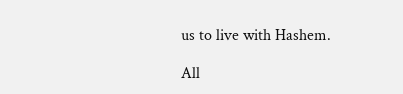us to live with Hashem.

All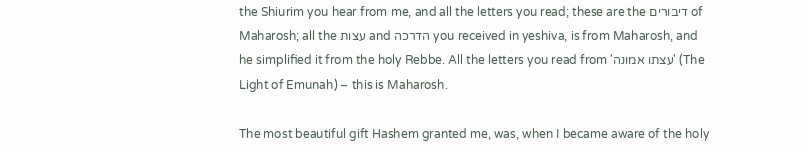the Shiurim you hear from me, and all the letters you read; these are the דיבורים of Maharosh; all the עצות and הדרכה you received in yeshiva, is from Maharosh, and he simplified it from the holy Rebbe. All the letters you read from 'עצתו אמונה' (The Light of Emunah) – this is Maharosh.

The most beautiful gift Hashem granted me, was, when I became aware of the holy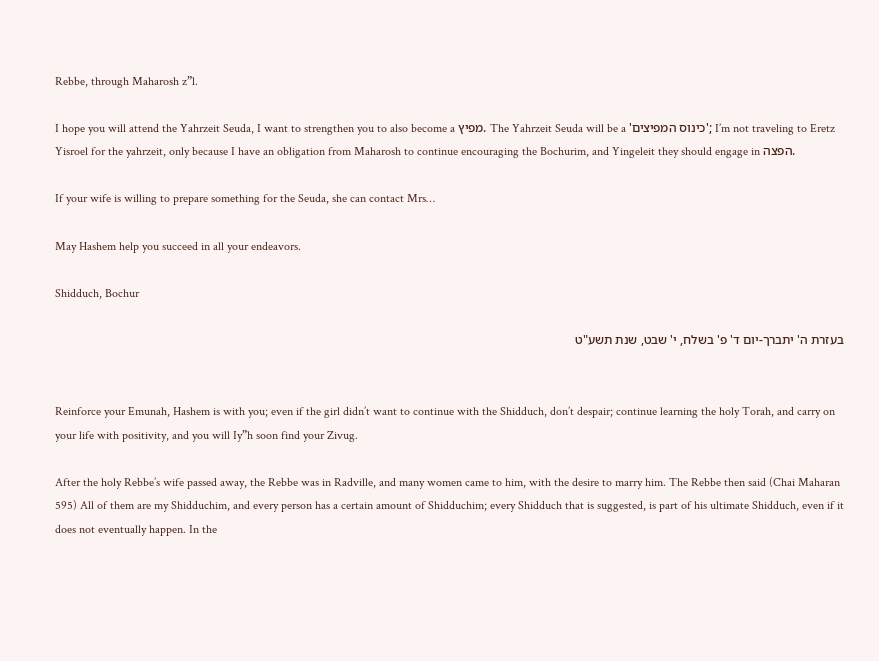Rebbe, through Maharosh z”l.

I hope you will attend the Yahrzeit Seuda, I want to strengthen you to also become a מפיץ. The Yahrzeit Seuda will be a 'כינוס המפיצים'; I’m not traveling to Eretz Yisroel for the yahrzeit, only because I have an obligation from Maharosh to continue encouraging the Bochurim, and Yingeleit they should engage in הפצה.

If your wife is willing to prepare something for the Seuda, she can contact Mrs…

May Hashem help you succeed in all your endeavors.

Shidduch, Bochur

בעזרת ה' יתברך-יום ד' פ' בשלח, י' שבט, שנת תשע"ט


Reinforce your Emunah, Hashem is with you; even if the girl didn’t want to continue with the Shidduch, don’t despair; continue learning the holy Torah, and carry on your life with positivity, and you will Iy”h soon find your Zivug.

After the holy Rebbe’s wife passed away, the Rebbe was in Radville, and many women came to him, with the desire to marry him. The Rebbe then said (Chai Maharan 595) All of them are my Shidduchim, and every person has a certain amount of Shidduchim; every Shidduch that is suggested, is part of his ultimate Shidduch, even if it does not eventually happen. In the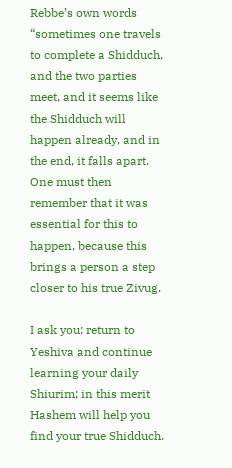Rebbe’s own words “sometimes one travels to complete a Shidduch, and the two parties meet, and it seems like the Shidduch will happen already, and in the end, it falls apart. One must then remember that it was essential for this to happen, because this brings a person a step closer to his true Zivug.

I ask you: return to Yeshiva and continue learning your daily Shiurim; in this merit Hashem will help you find your true Shidduch.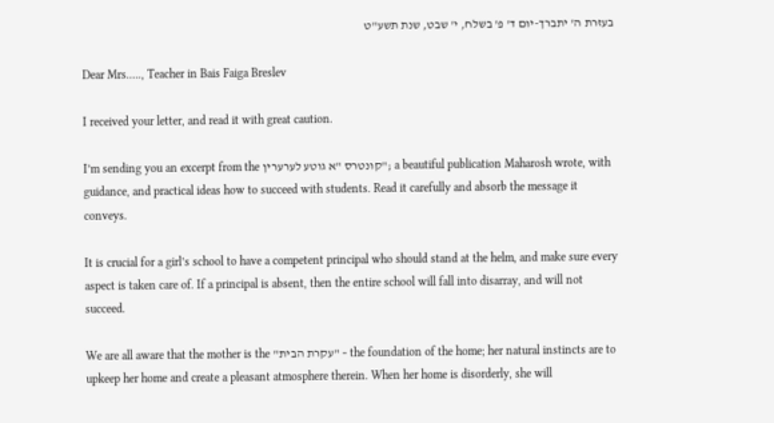בעזרת ה' יתברך-יום ד' פ' בשלח, י' שבט, שנת תשע"ט

Dear Mrs.…., Teacher in Bais Faiga Breslev

I received your letter, and read it with great caution.

I’m sending you an excerpt from the קונטרס "א גוטע לערערין"; a beautiful publication Maharosh wrote, with guidance, and practical ideas how to succeed with students. Read it carefully and absorb the message it conveys.

It is crucial for a girl’s school to have a competent principal who should stand at the helm, and make sure every aspect is taken care of. If a principal is absent, then the entire school will fall into disarray, and will not succeed.

We are all aware that the mother is the "עקרת הבית" – the foundation of the home; her natural instincts are to upkeep her home and create a pleasant atmosphere therein. When her home is disorderly, she will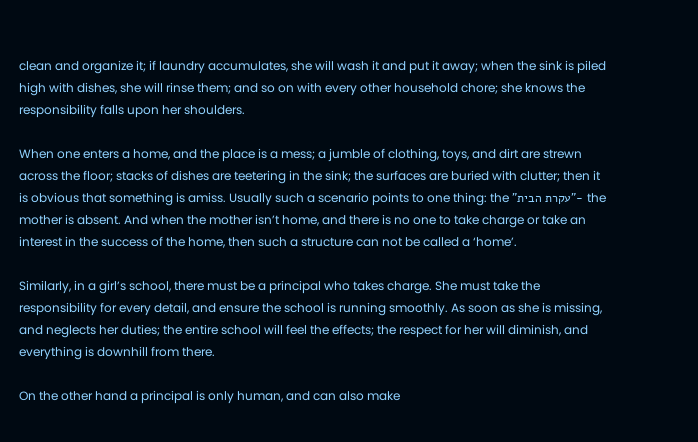clean and organize it; if laundry accumulates, she will wash it and put it away; when the sink is piled high with dishes, she will rinse them; and so on with every other household chore; she knows the responsibility falls upon her shoulders.

When one enters a home, and the place is a mess; a jumble of clothing, toys, and dirt are strewn across the floor; stacks of dishes are teetering in the sink; the surfaces are buried with clutter; then it is obvious that something is amiss. Usually such a scenario points to one thing: the "עקרת הבית"- the mother is absent. And when the mother isn’t home, and there is no one to take charge or take an interest in the success of the home, then such a structure can not be called a ‘home’.

Similarly, in a girl’s school, there must be a principal who takes charge. She must take the responsibility for every detail, and ensure the school is running smoothly. As soon as she is missing, and neglects her duties; the entire school will feel the effects; the respect for her will diminish, and everything is downhill from there.

On the other hand a principal is only human, and can also make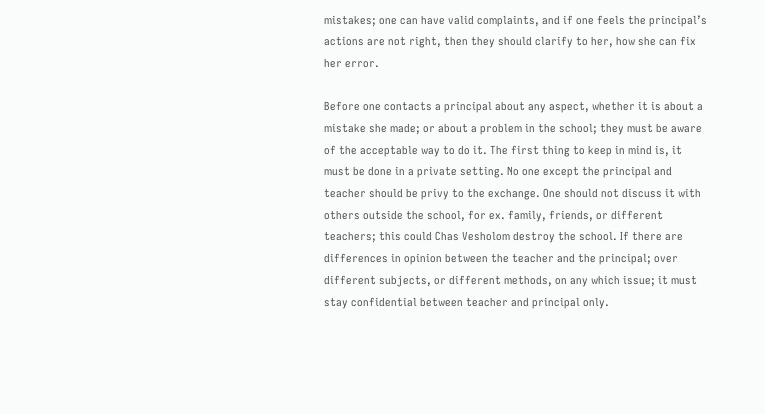mistakes; one can have valid complaints, and if one feels the principal’s actions are not right, then they should clarify to her, how she can fix her error.

Before one contacts a principal about any aspect, whether it is about a mistake she made; or about a problem in the school; they must be aware of the acceptable way to do it. The first thing to keep in mind is, it must be done in a private setting. No one except the principal and teacher should be privy to the exchange. One should not discuss it with others outside the school, for ex. family, friends, or different teachers; this could Chas Vesholom destroy the school. If there are differences in opinion between the teacher and the principal; over different subjects, or different methods, on any which issue; it must stay confidential between teacher and principal only.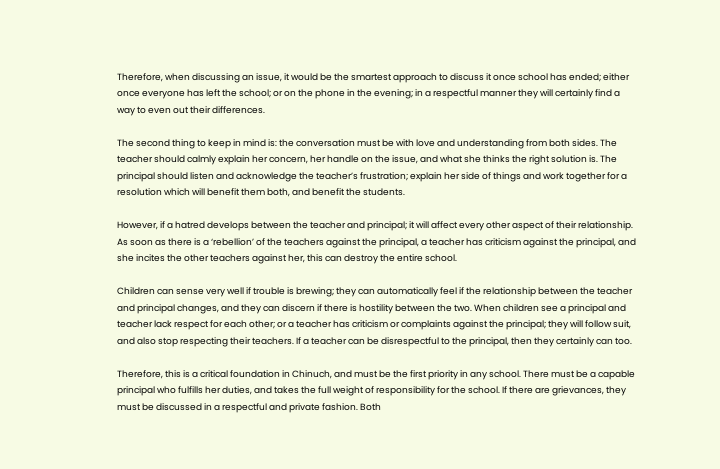Therefore, when discussing an issue, it would be the smartest approach to discuss it once school has ended; either once everyone has left the school; or on the phone in the evening; in a respectful manner they will certainly find a way to even out their differences.

The second thing to keep in mind is: the conversation must be with love and understanding from both sides. The teacher should calmly explain her concern, her handle on the issue, and what she thinks the right solution is. The principal should listen and acknowledge the teacher’s frustration; explain her side of things and work together for a resolution which will benefit them both, and benefit the students.

However, if a hatred develops between the teacher and principal; it will affect every other aspect of their relationship. As soon as there is a ‘rebellion’ of the teachers against the principal, a teacher has criticism against the principal, and she incites the other teachers against her, this can destroy the entire school.

Children can sense very well if trouble is brewing; they can automatically feel if the relationship between the teacher and principal changes, and they can discern if there is hostility between the two. When children see a principal and teacher lack respect for each other; or a teacher has criticism or complaints against the principal; they will follow suit, and also stop respecting their teachers. If a teacher can be disrespectful to the principal, then they certainly can too.

Therefore, this is a critical foundation in Chinuch, and must be the first priority in any school. There must be a capable principal who fulfills her duties, and takes the full weight of responsibility for the school. If there are grievances, they must be discussed in a respectful and private fashion. Both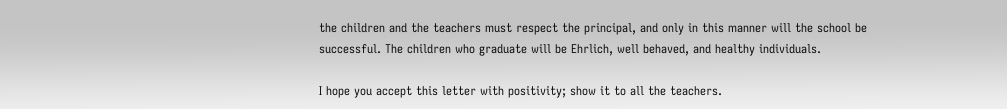the children and the teachers must respect the principal, and only in this manner will the school be successful. The children who graduate will be Ehrlich, well behaved, and healthy individuals.

I hope you accept this letter with positivity; show it to all the teachers.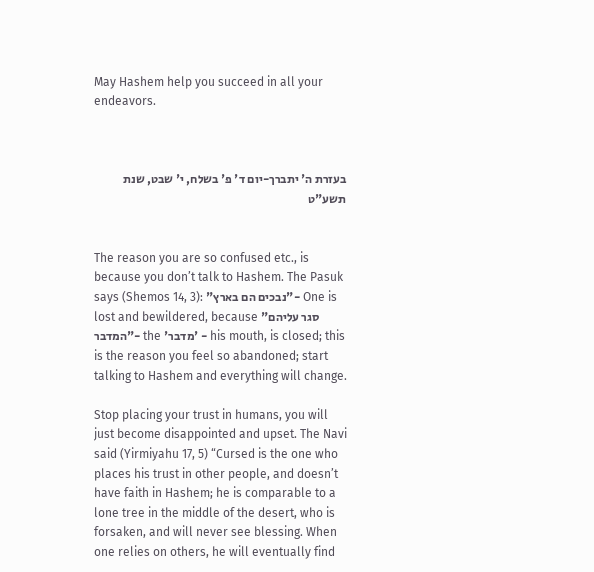May Hashem help you succeed in all your endeavors.



בעזרת ה' יתברך-יום ד' פ' בשלח, י' שבט, שנת תשע"ט


The reason you are so confused etc., is because you don’t talk to Hashem. The Pasuk says (Shemos 14, 3): "נבכים הם בארץ"- One is lost and bewildered, because "סגר עליהם המדבר"- the 'מדבר' - his mouth, is closed; this is the reason you feel so abandoned; start talking to Hashem and everything will change.

Stop placing your trust in humans, you will just become disappointed and upset. The Navi said (Yirmiyahu 17, 5) “Cursed is the one who places his trust in other people, and doesn’t have faith in Hashem; he is comparable to a lone tree in the middle of the desert, who is forsaken, and will never see blessing. When one relies on others, he will eventually find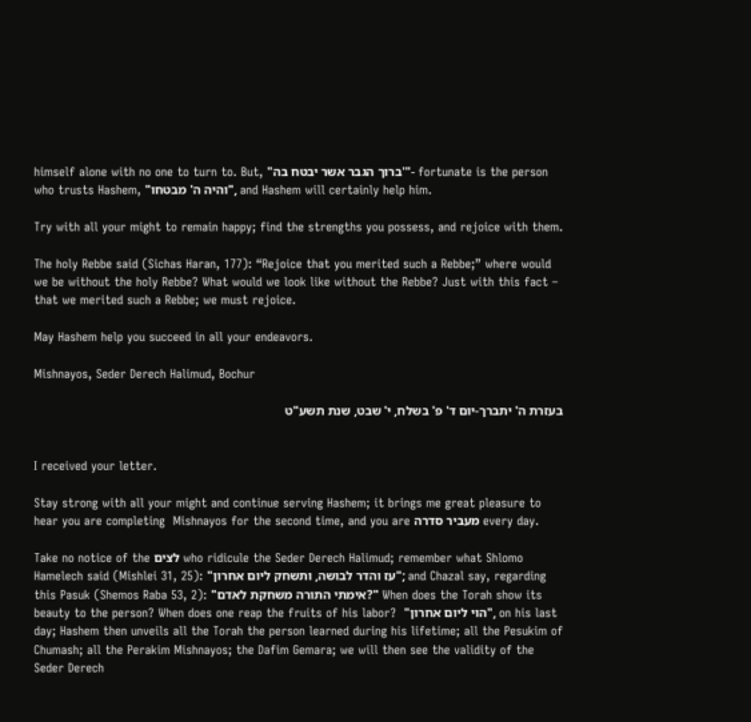himself alone with no one to turn to. But, "ברוך הגבר אשר יבטח בה'"- fortunate is the person who trusts Hashem, "והיה ה' מבטחו", and Hashem will certainly help him.

Try with all your might to remain happy; find the strengths you possess, and rejoice with them.

The holy Rebbe said (Sichas Haran, 177): “Rejoice that you merited such a Rebbe;” where would we be without the holy Rebbe? What would we look like without the Rebbe? Just with this fact – that we merited such a Rebbe; we must rejoice.

May Hashem help you succeed in all your endeavors.

Mishnayos, Seder Derech Halimud, Bochur

בעזרת ה' יתברך-יום ד' פ' בשלח, י' שבט, שנת תשע"ט


I received your letter.

Stay strong with all your might and continue serving Hashem; it brings me great pleasure to hear you are completing  Mishnayos for the second time, and you are מעביר סדרה every day.

Take no notice of the לצים who ridicule the Seder Derech Halimud; remember what Shlomo Hamelech said (Mishlei 31, 25): "עז והדר לבושה, ותשחק ליום אחרון"; and Chazal say, regarding this Pasuk (Shemos Raba 53, 2): "אימתי התורה משחקת לאדם?" When does the Torah show its beauty to the person? When does one reap the fruits of his labor?  "הוי ליום אחרון", on his last day; Hashem then unveils all the Torah the person learned during his lifetime; all the Pesukim of Chumash; all the Perakim Mishnayos; the Dafim Gemara; we will then see the validity of the Seder Derech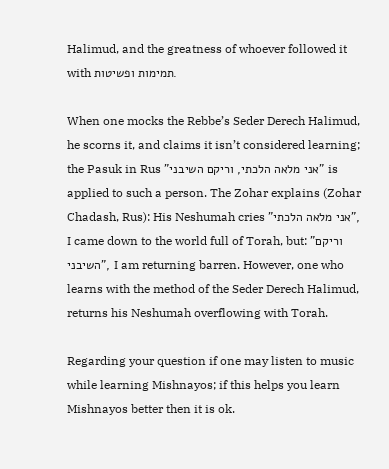Halimud, and the greatness of whoever followed it with תמימות ופשיטות.

When one mocks the Rebbe’s Seder Derech Halimud, he scorns it, and claims it isn’t considered learning; the Pasuk in Rus "אני מלאה הלכתי, וריקם השיבני" is applied to such a person. The Zohar explains (Zohar Chadash, Rus): His Neshumah cries "אני מלאה הלכתי", I came down to the world full of Torah, but: "וריקם השיבני", I am returning barren. However, one who learns with the method of the Seder Derech Halimud, returns his Neshumah overflowing with Torah.

Regarding your question if one may listen to music while learning Mishnayos; if this helps you learn Mishnayos better then it is ok.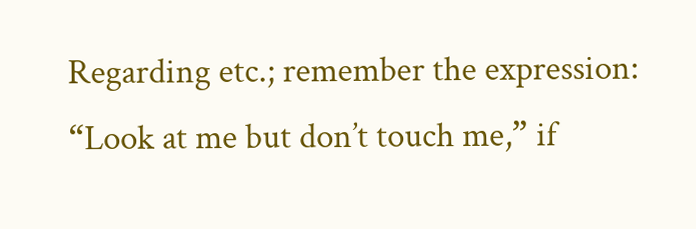Regarding etc.; remember the expression: “Look at me but don’t touch me,” if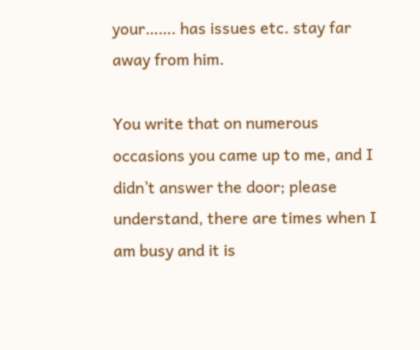your……. has issues etc. stay far away from him.

You write that on numerous occasions you came up to me, and I didn’t answer the door; please understand, there are times when I am busy and it is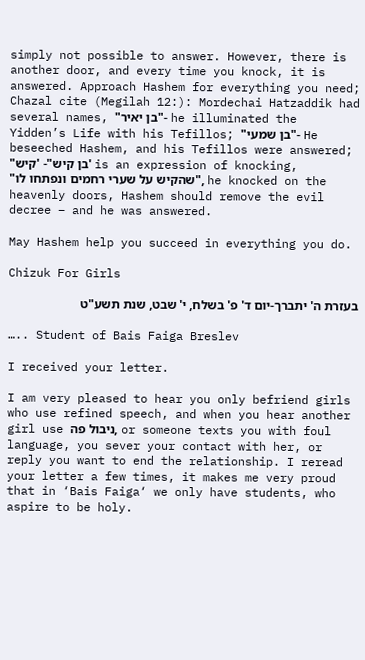simply not possible to answer. However, there is another door, and every time you knock, it is answered. Approach Hashem for everything you need; Chazal cite (Megilah 12:): Mordechai Hatzaddik had several names, "בן יאיר"- he illuminated the Yidden’s Life with his Tefillos; "בן שמעי"- He beseeched Hashem, and his Tefillos were answered; "בן קיש"- 'קיש' is an expression of knocking, "שהקיש על שערי רחמים ונפתחו לו", he knocked on the heavenly doors, Hashem should remove the evil decree – and he was answered.

May Hashem help you succeed in everything you do.

Chizuk For Girls

בעזרת ה' יתברך-יום ד' פ' בשלח, י' שבט, שנת תשע"ט

….. Student of Bais Faiga Breslev

I received your letter.

I am very pleased to hear you only befriend girls who use refined speech, and when you hear another girl use ניבול פה, or someone texts you with foul language, you sever your contact with her, or reply you want to end the relationship. I reread your letter a few times, it makes me very proud that in ‘Bais Faiga‘ we only have students, who aspire to be holy.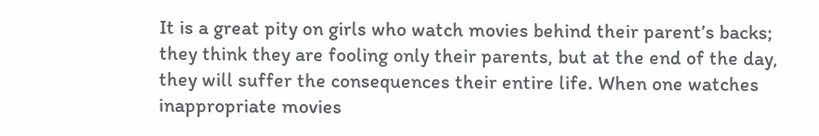It is a great pity on girls who watch movies behind their parent’s backs; they think they are fooling only their parents, but at the end of the day, they will suffer the consequences their entire life. When one watches inappropriate movies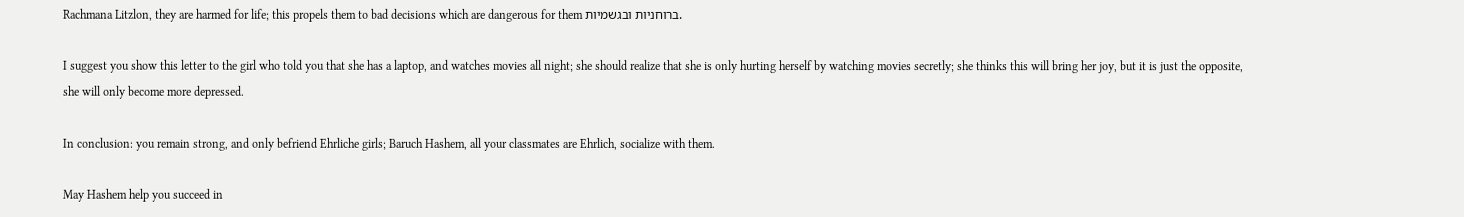Rachmana Litzlon, they are harmed for life; this propels them to bad decisions which are dangerous for them ברוחניות ובגשמיות.

I suggest you show this letter to the girl who told you that she has a laptop, and watches movies all night; she should realize that she is only hurting herself by watching movies secretly; she thinks this will bring her joy, but it is just the opposite, she will only become more depressed.

In conclusion: you remain strong, and only befriend Ehrliche girls; Baruch Hashem, all your classmates are Ehrlich, socialize with them.

May Hashem help you succeed in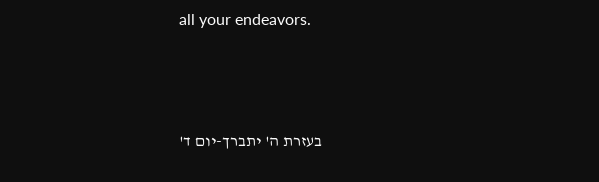all your endeavors.



בעזרת ה' יתברך-יום ד'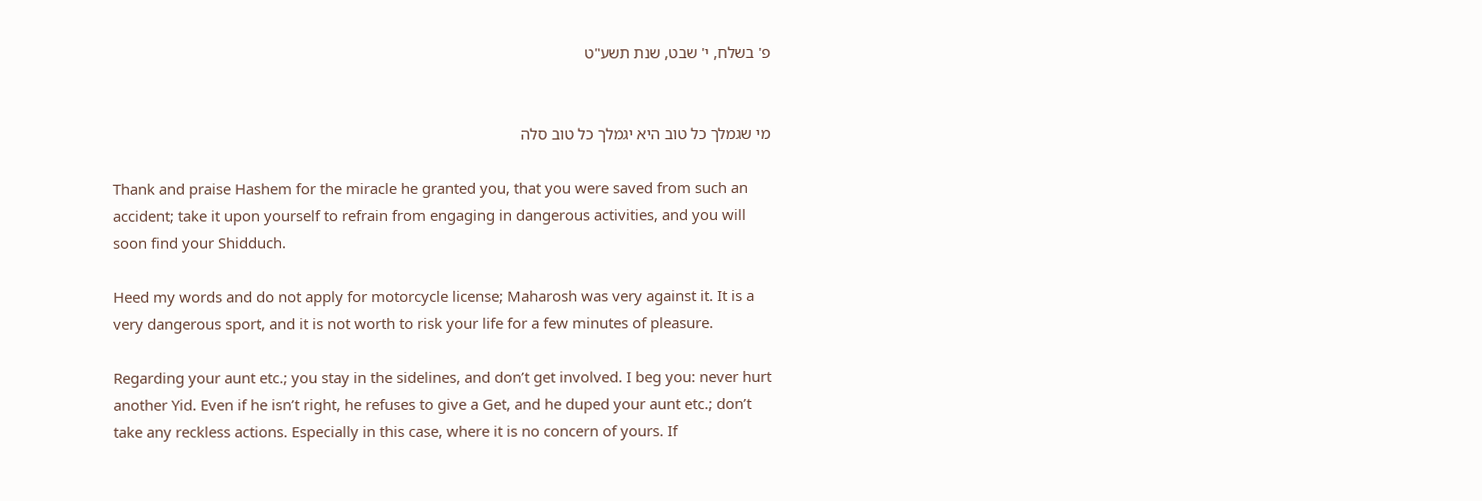פ' בשלח, י' שבט, שנת תשע"ט


מי שגמלך כל טוב היא יגמלך כל טוב סלה

Thank and praise Hashem for the miracle he granted you, that you were saved from such an accident; take it upon yourself to refrain from engaging in dangerous activities, and you will soon find your Shidduch.

Heed my words and do not apply for motorcycle license; Maharosh was very against it. It is a very dangerous sport, and it is not worth to risk your life for a few minutes of pleasure.

Regarding your aunt etc.; you stay in the sidelines, and don’t get involved. I beg you: never hurt another Yid. Even if he isn’t right, he refuses to give a Get, and he duped your aunt etc.; don’t take any reckless actions. Especially in this case, where it is no concern of yours. If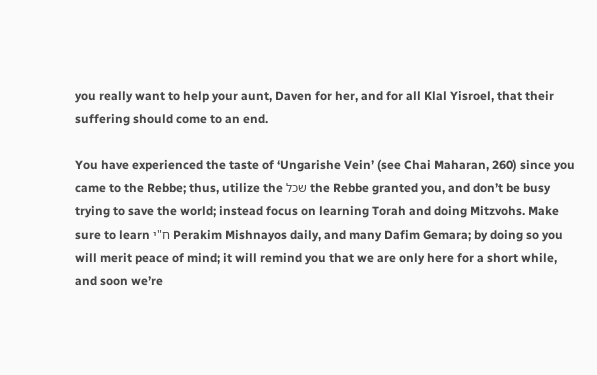you really want to help your aunt, Daven for her, and for all Klal Yisroel, that their suffering should come to an end.

You have experienced the taste of ‘Ungarishe Vein’ (see Chai Maharan, 260) since you came to the Rebbe; thus, utilize the שכל the Rebbe granted you, and don’t be busy trying to save the world; instead focus on learning Torah and doing Mitzvohs. Make sure to learn ח"י Perakim Mishnayos daily, and many Dafim Gemara; by doing so you will merit peace of mind; it will remind you that we are only here for a short while, and soon we’re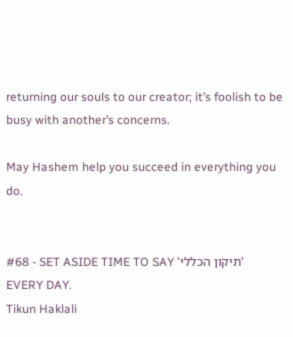returning our souls to our creator; it’s foolish to be busy with another’s concerns.

May Hashem help you succeed in everything you do.


#68 - SET ASIDE TIME TO SAY 'תיקון הכללי' EVERY DAY.
Tikun Haklali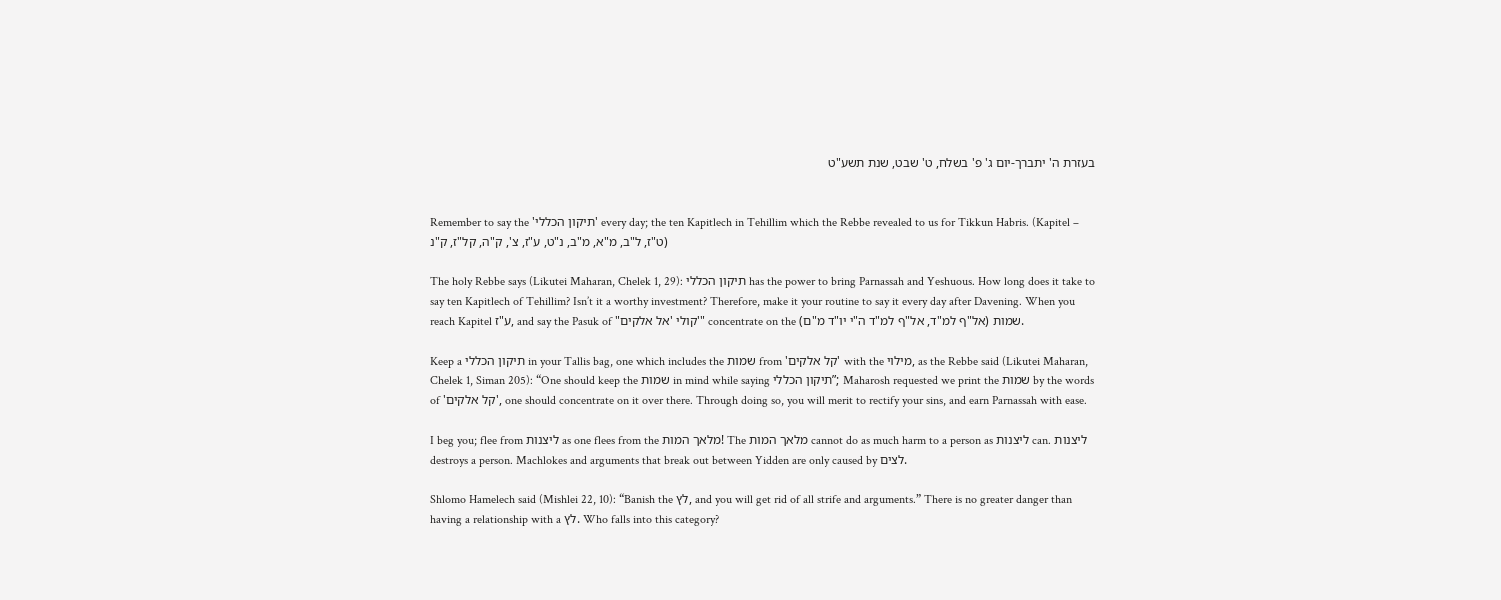בעזרת ה' יתברך-יום ג' פ' בשלח, ט' שבט, שנת תשע"ט


Remember to say the 'תיקון הכללי' every day; the ten Kapitlech in Tehillim which the Rebbe revealed to us for Tikkun Habris. (Kapitel – ט"ז, ל"ב, מ"א, מ"ב, נ"ט, ע"ז, צ', ק"ה, קל"ז, ק"נ)

The holy Rebbe says (Likutei Maharan, Chelek 1, 29): תיקון הכללי has the power to bring Parnassah and Yeshuous. How long does it take to say ten Kapitlech of Tehillim? Isn’t it a worthy investment? Therefore, make it your routine to say it every day after Davening. When you reach Kapitel ע"ז, and say the Pasuk of "קולי 'אל אלקים'" concentrate on the שמות (אל"ף למ"ד, אל"ף למ"ד ה"י יו"ד מ"ם).

Keep a תיקון הכללי in your Tallis bag, one which includes the שמות from 'קל אלקים' with the מילוי, as the Rebbe said (Likutei Maharan, Chelek 1, Siman 205): “One should keep the שמות in mind while saying תיקון הכללי”; Maharosh requested we print the שמות by the words of 'קל אלקים', one should concentrate on it over there. Through doing so, you will merit to rectify your sins, and earn Parnassah with ease.

I beg you; flee from ליצנות as one flees from the מלאך המות! The מלאך המות cannot do as much harm to a person as ליצנות can. ליצנות destroys a person. Machlokes and arguments that break out between Yidden are only caused by לצים.

Shlomo Hamelech said (Mishlei 22, 10): “Banish the לץ, and you will get rid of all strife and arguments.” There is no greater danger than having a relationship with a לץ. Who falls into this category?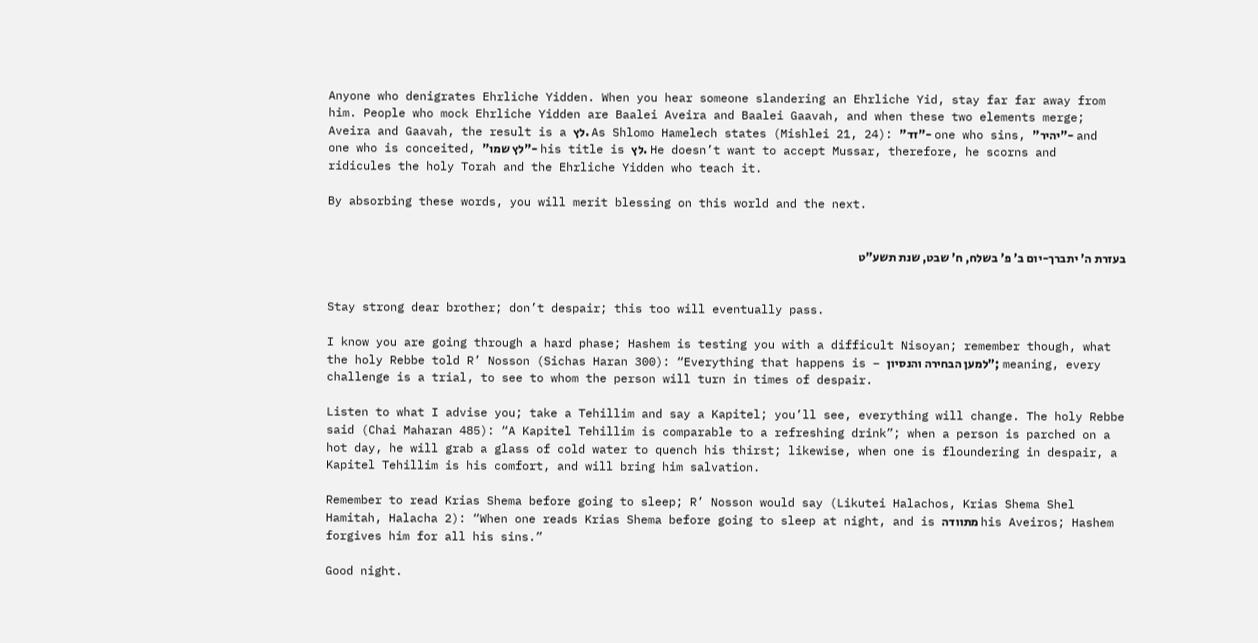Anyone who denigrates Ehrliche Yidden. When you hear someone slandering an Ehrliche Yid, stay far far away from him. People who mock Ehrliche Yidden are Baalei Aveira and Baalei Gaavah, and when these two elements merge; Aveira and Gaavah, the result is a לץ. As Shlomo Hamelech states (Mishlei 21, 24): "זד"- one who sins, "יהיר"- and one who is conceited, "לץ שמו"- his title is לץ. He doesn’t want to accept Mussar, therefore, he scorns and ridicules the holy Torah and the Ehrliche Yidden who teach it.

By absorbing these words, you will merit blessing on this world and the next.


בעזרת ה' יתברך-יום ב' פ' בשלח, ח' שבט, שנת תשע"ט


Stay strong dear brother; don’t despair; this too will eventually pass.

I know you are going through a hard phase; Hashem is testing you with a difficult Nisoyan; remember though, what the holy Rebbe told R’ Nosson (Sichas Haran 300): “Everything that happens is – למען הבחירה והנסיון”; meaning, every challenge is a trial, to see to whom the person will turn in times of despair.

Listen to what I advise you; take a Tehillim and say a Kapitel; you’ll see, everything will change. The holy Rebbe said (Chai Maharan 485): “A Kapitel Tehillim is comparable to a refreshing drink”; when a person is parched on a hot day, he will grab a glass of cold water to quench his thirst; likewise, when one is floundering in despair, a Kapitel Tehillim is his comfort, and will bring him salvation.

Remember to read Krias Shema before going to sleep; R’ Nosson would say (Likutei Halachos, Krias Shema Shel Hamitah, Halacha 2): “When one reads Krias Shema before going to sleep at night, and is מתוודה his Aveiros; Hashem forgives him for all his sins.”

Good night.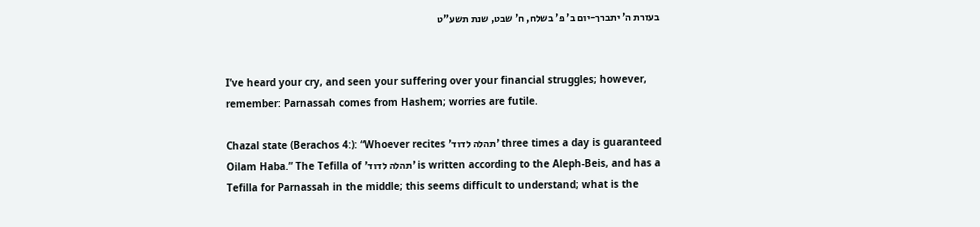בעזרת ה' יתברך-יום ב' פ' בשלח, ח' שבט, שנת תשע"ט


I’ve heard your cry, and seen your suffering over your financial struggles; however, remember: Parnassah comes from Hashem; worries are futile.

Chazal state (Berachos 4:): “Whoever recites 'תהלה לדוד' three times a day is guaranteed Oilam Haba.” The Tefilla of 'תהלה לדוד' is written according to the Aleph-Beis, and has a Tefilla for Parnassah in the middle; this seems difficult to understand; what is the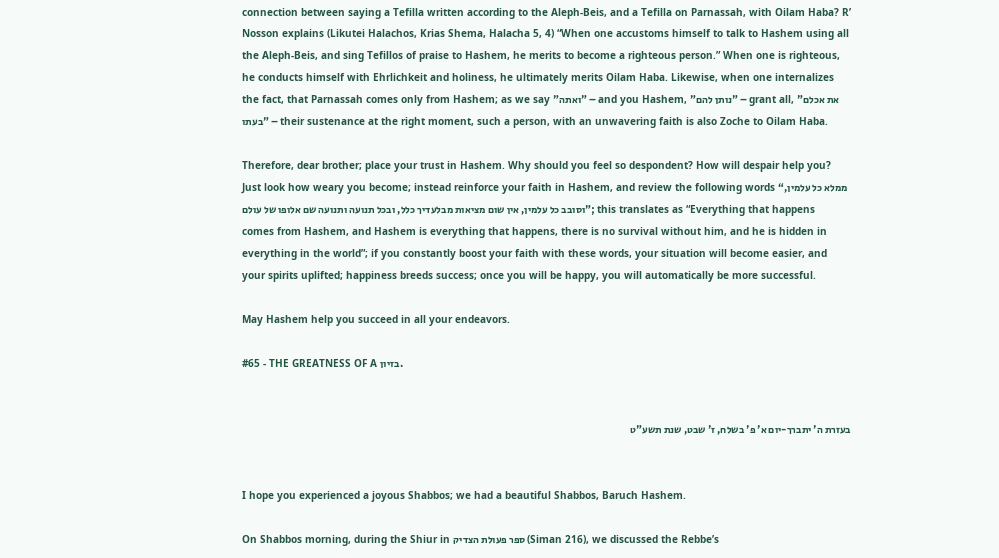connection between saying a Tefilla written according to the Aleph-Beis, and a Tefilla on Parnassah, with Oilam Haba? R’ Nosson explains (Likutei Halachos, Krias Shema, Halacha 5, 4) “When one accustoms himself to talk to Hashem using all the Aleph-Beis, and sing Tefillos of praise to Hashem, he merits to become a righteous person.” When one is righteous, he conducts himself with Ehrlichkeit and holiness, he ultimately merits Oilam Haba. Likewise, when one internalizes the fact, that Parnassah comes only from Hashem; as we say "ואתה" – and you Hashem, "נותן להם" – grant all, "את אכלם בעתו" – their sustenance at the right moment, such a person, with an unwavering faith is also Zoche to Oilam Haba.

Therefore, dear brother; place your trust in Hashem. Why should you feel so despondent? How will despair help you? Just look how weary you become; instead reinforce your faith in Hashem, and review the following words “ממלא כל עלמין, וסובב כל עלמין, אין שום מציאות מבלעדיך כלל, ובכל תנועה ותנועה שם אלופו של עולם"; this translates as “Everything that happens comes from Hashem, and Hashem is everything that happens, there is no survival without him, and he is hidden in everything in the world”; if you constantly boost your faith with these words, your situation will become easier, and your spirits uplifted; happiness breeds success; once you will be happy, you will automatically be more successful.

May Hashem help you succeed in all your endeavors.

#65 - THE GREATNESS OF A בזיון.


בעזרת ה' יתברך-יום א' פ' בשלח, ז' שבט, שנת תשע"ט


I hope you experienced a joyous Shabbos; we had a beautiful Shabbos, Baruch Hashem.

On Shabbos morning, during the Shiur in ספר פעולת הצדיק (Siman 216), we discussed the Rebbe’s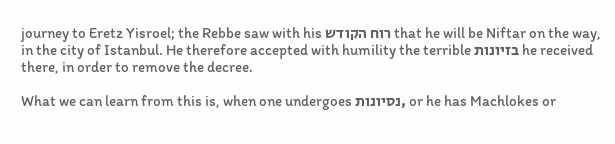journey to Eretz Yisroel; the Rebbe saw with his רוח הקודש that he will be Niftar on the way, in the city of Istanbul. He therefore accepted with humility the terrible בזיונות he received there, in order to remove the decree.

What we can learn from this is, when one undergoes נסיונות, or he has Machlokes or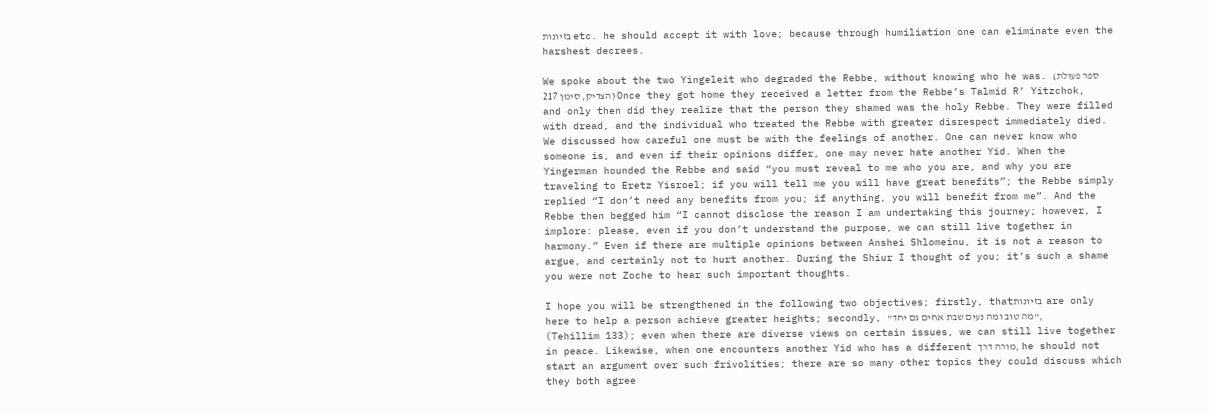בזיונות etc. he should accept it with love; because through humiliation one can eliminate even the harshest decrees.

We spoke about the two Yingeleit who degraded the Rebbe, without knowing who he was. (ספר פעולת הצדיק, סימן 217) Once they got home they received a letter from the Rebbe’s Talmid R’ Yitzchok, and only then did they realize that the person they shamed was the holy Rebbe. They were filled with dread, and the individual who treated the Rebbe with greater disrespect immediately died. We discussed how careful one must be with the feelings of another. One can never know who someone is, and even if their opinions differ, one may never hate another Yid. When the Yingerman hounded the Rebbe and said “you must reveal to me who you are, and why you are traveling to Eretz Yisroel; if you will tell me you will have great benefits”; the Rebbe simply replied “I don’t need any benefits from you; if anything, you will benefit from me”. And the Rebbe then begged him “I cannot disclose the reason I am undertaking this journey; however, I implore: please, even if you don’t understand the purpose, we can still live together in harmony.” Even if there are multiple opinions between Anshei Shlomeinu, it is not a reason to argue, and certainly not to hurt another. During the Shiur I thought of you; it’s such a shame you were not Zoche to hear such important thoughts.

I hope you will be strengthened in the following two objectives; firstly, thatבזיונות  are only here to help a person achieve greater heights; secondly, "מה טוב ומה נעים שבת אחים גם יחד", (Tehillim 133); even when there are diverse views on certain issues, we can still live together in peace. Likewise, when one encounters another Yid who has a different מורה דרך, he should not start an argument over such frivolities; there are so many other topics they could discuss which they both agree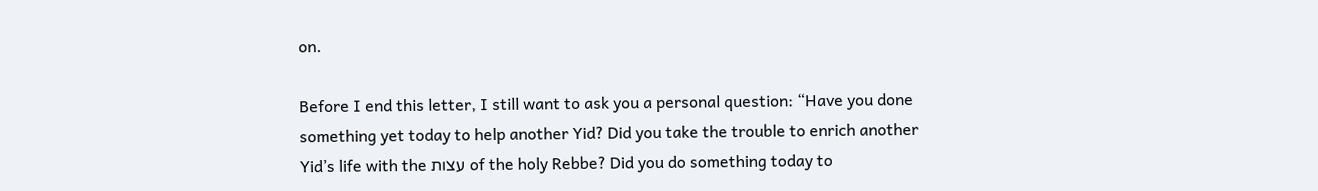on.

Before I end this letter, I still want to ask you a personal question: “Have you done something yet today to help another Yid? Did you take the trouble to enrich another Yid’s life with the עצות of the holy Rebbe? Did you do something today to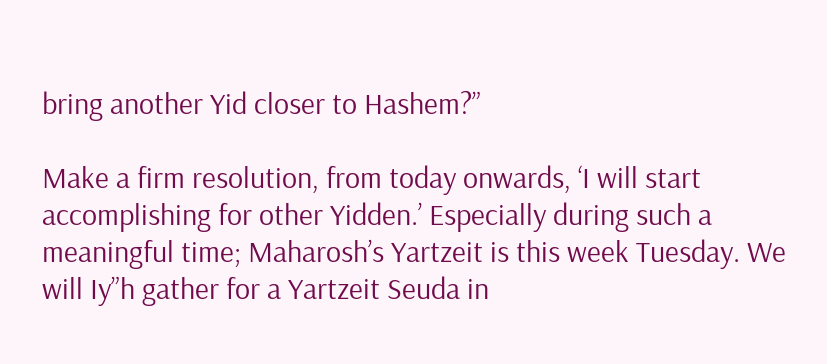bring another Yid closer to Hashem?”

Make a firm resolution, from today onwards, ‘I will start accomplishing for other Yidden.’ Especially during such a meaningful time; Maharosh’s Yartzeit is this week Tuesday. We will Iy”h gather for a Yartzeit Seuda in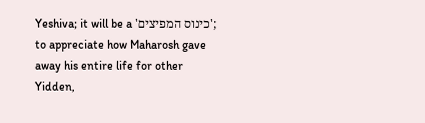Yeshiva; it will be a 'כינוס המפיצים'; to appreciate how Maharosh gave away his entire life for other Yidden,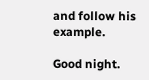and follow his example.

Good night.